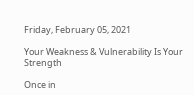Friday, February 05, 2021

Your Weakness & Vulnerability Is Your Strength

Once in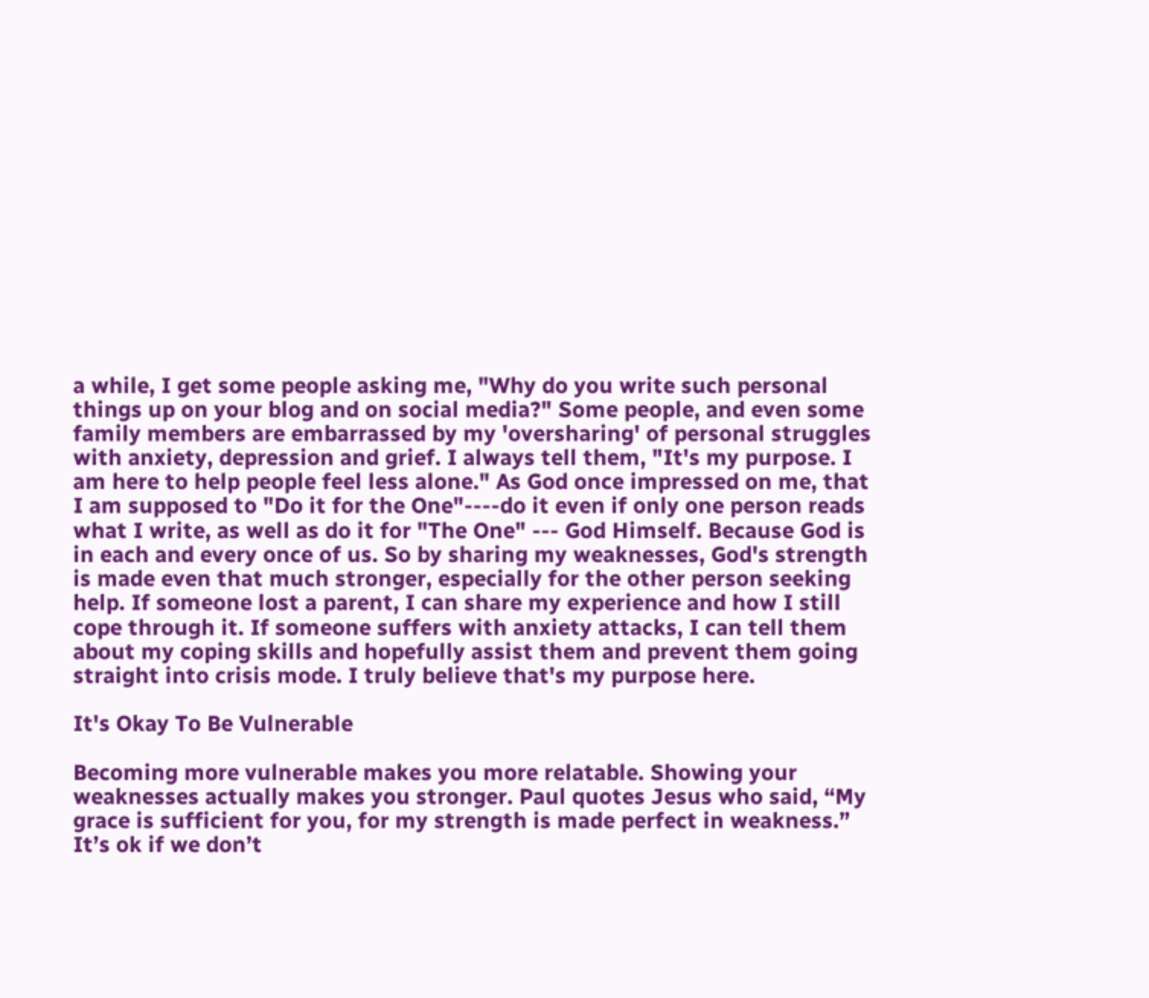a while, I get some people asking me, "Why do you write such personal things up on your blog and on social media?" Some people, and even some family members are embarrassed by my 'oversharing' of personal struggles with anxiety, depression and grief. I always tell them, "It's my purpose. I am here to help people feel less alone." As God once impressed on me, that I am supposed to "Do it for the One"----do it even if only one person reads what I write, as well as do it for "The One" --- God Himself. Because God is in each and every once of us. So by sharing my weaknesses, God's strength is made even that much stronger, especially for the other person seeking help. If someone lost a parent, I can share my experience and how I still cope through it. If someone suffers with anxiety attacks, I can tell them about my coping skills and hopefully assist them and prevent them going straight into crisis mode. I truly believe that's my purpose here.

It's Okay To Be Vulnerable

Becoming more vulnerable makes you more relatable. Showing your weaknesses actually makes you stronger. Paul quotes Jesus who said, “My grace is sufficient for you, for my strength is made perfect in weakness.” It’s ok if we don’t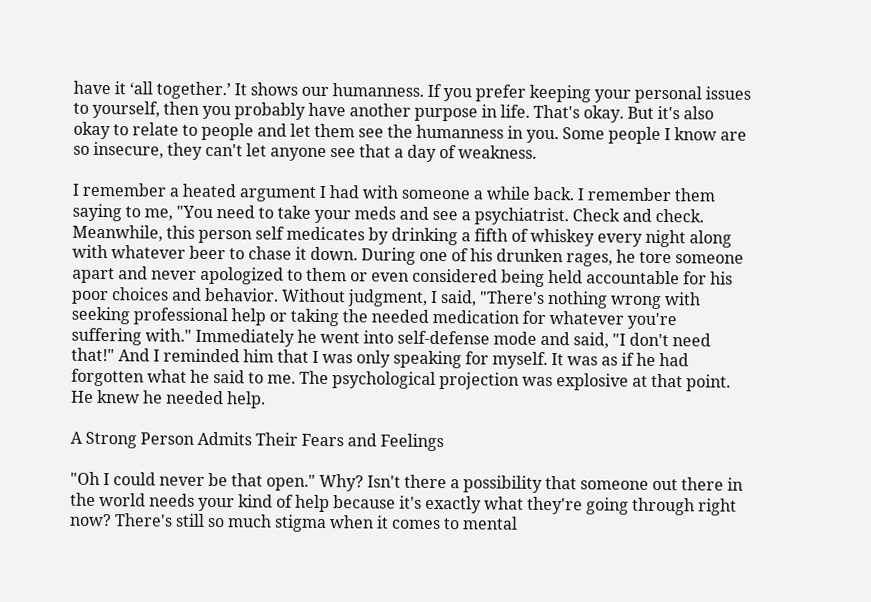have it ‘all together.’ It shows our humanness. If you prefer keeping your personal issues to yourself, then you probably have another purpose in life. That's okay. But it's also okay to relate to people and let them see the humanness in you. Some people I know are so insecure, they can't let anyone see that a day of weakness.

I remember a heated argument I had with someone a while back. I remember them saying to me, "You need to take your meds and see a psychiatrist. Check and check. Meanwhile, this person self medicates by drinking a fifth of whiskey every night along with whatever beer to chase it down. During one of his drunken rages, he tore someone apart and never apologized to them or even considered being held accountable for his poor choices and behavior. Without judgment, I said, "There's nothing wrong with seeking professional help or taking the needed medication for whatever you're suffering with." Immediately he went into self-defense mode and said, "I don't need that!" And I reminded him that I was only speaking for myself. It was as if he had forgotten what he said to me. The psychological projection was explosive at that point. He knew he needed help.

A Strong Person Admits Their Fears and Feelings

"Oh I could never be that open." Why? Isn't there a possibility that someone out there in the world needs your kind of help because it's exactly what they're going through right now? There's still so much stigma when it comes to mental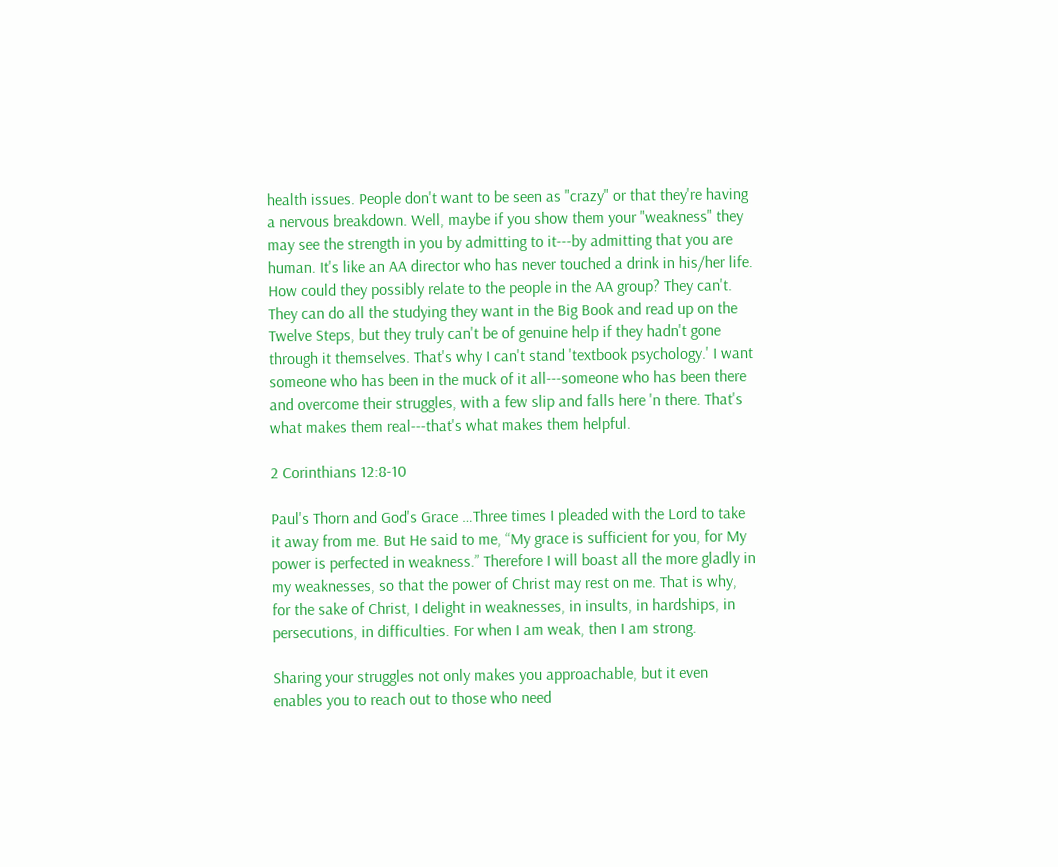health issues. People don't want to be seen as "crazy" or that they're having a nervous breakdown. Well, maybe if you show them your "weakness" they may see the strength in you by admitting to it---by admitting that you are human. It's like an AA director who has never touched a drink in his/her life. How could they possibly relate to the people in the AA group? They can't. They can do all the studying they want in the Big Book and read up on the Twelve Steps, but they truly can't be of genuine help if they hadn't gone through it themselves. That's why I can't stand 'textbook psychology.' I want someone who has been in the muck of it all---someone who has been there and overcome their struggles, with a few slip and falls here 'n there. That's what makes them real---that's what makes them helpful.

2 Corinthians 12:8-10

Paul's Thorn and God's Grace …Three times I pleaded with the Lord to take it away from me. But He said to me, “My grace is sufficient for you, for My power is perfected in weakness.” Therefore I will boast all the more gladly in my weaknesses, so that the power of Christ may rest on me. That is why, for the sake of Christ, I delight in weaknesses, in insults, in hardships, in persecutions, in difficulties. For when I am weak, then I am strong.

Sharing your struggles not only makes you approachable, but it even enables you to reach out to those who need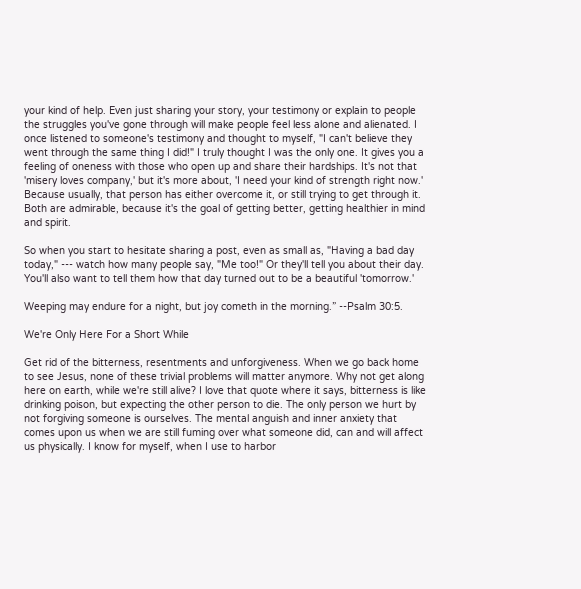your kind of help. Even just sharing your story, your testimony or explain to people the struggles you've gone through will make people feel less alone and alienated. I once listened to someone's testimony and thought to myself, "I can't believe they went through the same thing I did!" I truly thought I was the only one. It gives you a feeling of oneness with those who open up and share their hardships. It's not that 'misery loves company,' but it's more about, 'I need your kind of strength right now.' Because usually, that person has either overcome it, or still trying to get through it. Both are admirable, because it's the goal of getting better, getting healthier in mind and spirit.

So when you start to hesitate sharing a post, even as small as, "Having a bad day today," --- watch how many people say, "Me too!" Or they'll tell you about their day. You'll also want to tell them how that day turned out to be a beautiful 'tomorrow.'

Weeping may endure for a night, but joy cometh in the morning.” --Psalm 30:5.

We're Only Here For a Short While

Get rid of the bitterness, resentments and unforgiveness. When we go back home to see Jesus, none of these trivial problems will matter anymore. Why not get along here on earth, while we're still alive? I love that quote where it says, bitterness is like drinking poison, but expecting the other person to die. The only person we hurt by not forgiving someone is ourselves. The mental anguish and inner anxiety that comes upon us when we are still fuming over what someone did, can and will affect us physically. I know for myself, when I use to harbor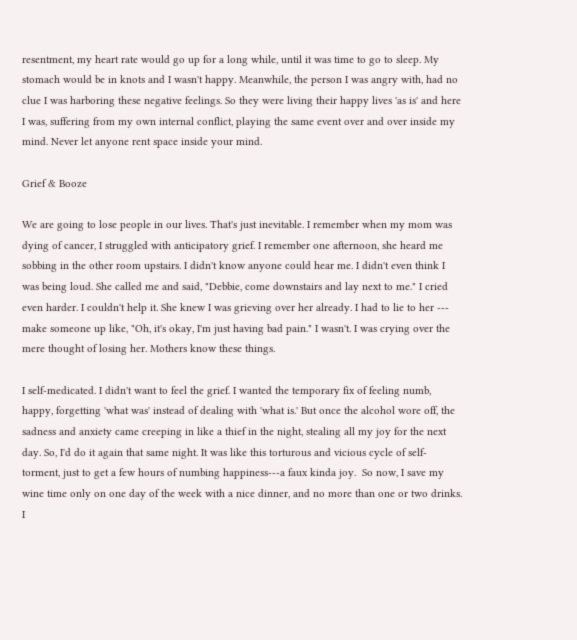resentment, my heart rate would go up for a long while, until it was time to go to sleep. My stomach would be in knots and I wasn't happy. Meanwhile, the person I was angry with, had no clue I was harboring these negative feelings. So they were living their happy lives 'as is' and here I was, suffering from my own internal conflict, playing the same event over and over inside my mind. Never let anyone rent space inside your mind.

Grief & Booze

We are going to lose people in our lives. That's just inevitable. I remember when my mom was dying of cancer, I struggled with anticipatory grief. I remember one afternoon, she heard me sobbing in the other room upstairs. I didn't know anyone could hear me. I didn't even think I was being loud. She called me and said, "Debbie, come downstairs and lay next to me." I cried even harder. I couldn't help it. She knew I was grieving over her already. I had to lie to her --- make someone up like, "Oh, it's okay, I'm just having bad pain." I wasn't. I was crying over the mere thought of losing her. Mothers know these things.

I self-medicated. I didn't want to feel the grief. I wanted the temporary fix of feeling numb, happy, forgetting 'what was' instead of dealing with 'what is.' But once the alcohol wore off, the sadness and anxiety came creeping in like a thief in the night, stealing all my joy for the next day. So, I'd do it again that same night. It was like this torturous and vicious cycle of self-torment, just to get a few hours of numbing happiness---a faux kinda joy.  So now, I save my wine time only on one day of the week with a nice dinner, and no more than one or two drinks. I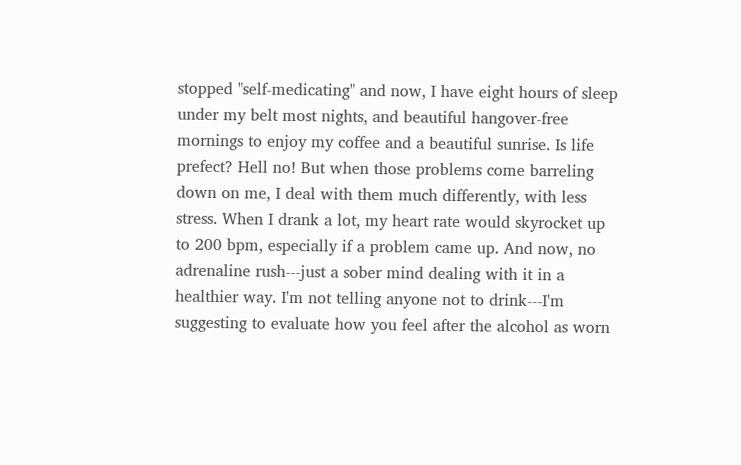stopped "self-medicating" and now, I have eight hours of sleep under my belt most nights, and beautiful hangover-free mornings to enjoy my coffee and a beautiful sunrise. Is life prefect? Hell no! But when those problems come barreling down on me, I deal with them much differently, with less stress. When I drank a lot, my heart rate would skyrocket up to 200 bpm, especially if a problem came up. And now, no adrenaline rush---just a sober mind dealing with it in a healthier way. I'm not telling anyone not to drink---I'm suggesting to evaluate how you feel after the alcohol as worn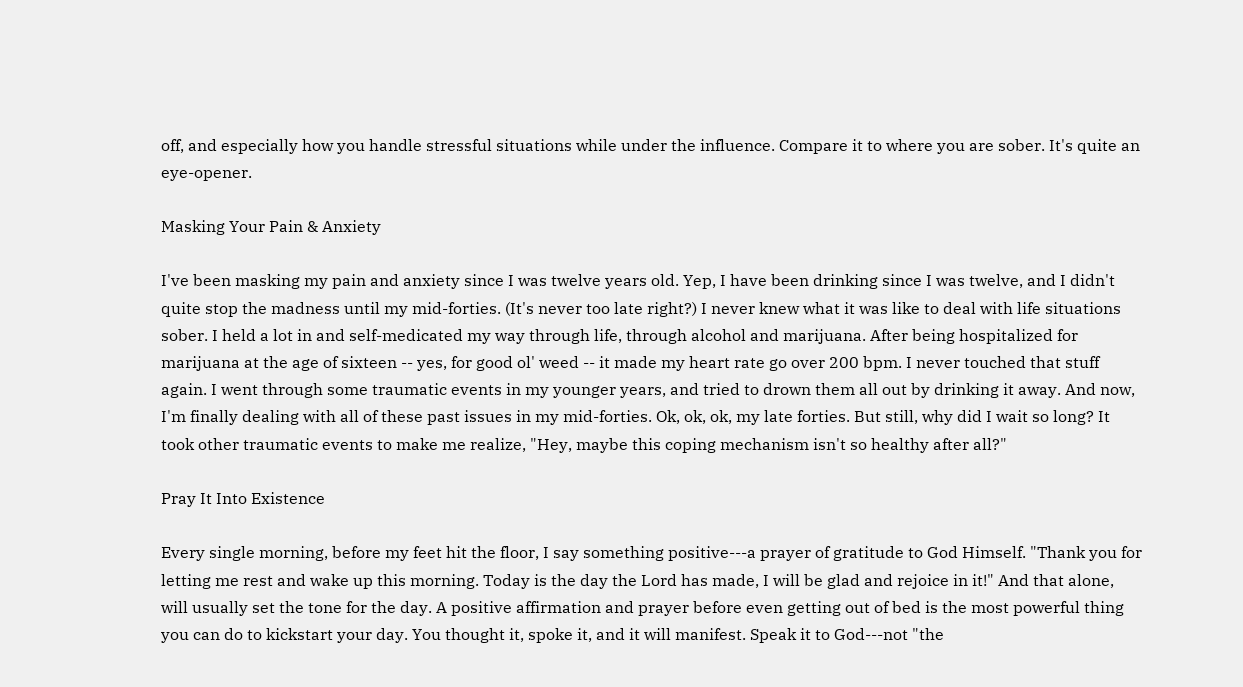off, and especially how you handle stressful situations while under the influence. Compare it to where you are sober. It's quite an eye-opener.

Masking Your Pain & Anxiety

I've been masking my pain and anxiety since I was twelve years old. Yep, I have been drinking since I was twelve, and I didn't quite stop the madness until my mid-forties. (It's never too late right?) I never knew what it was like to deal with life situations sober. I held a lot in and self-medicated my way through life, through alcohol and marijuana. After being hospitalized for marijuana at the age of sixteen -- yes, for good ol' weed -- it made my heart rate go over 200 bpm. I never touched that stuff again. I went through some traumatic events in my younger years, and tried to drown them all out by drinking it away. And now, I'm finally dealing with all of these past issues in my mid-forties. Ok, ok, ok, my late forties. But still, why did I wait so long? It took other traumatic events to make me realize, "Hey, maybe this coping mechanism isn't so healthy after all?"

Pray It Into Existence

Every single morning, before my feet hit the floor, I say something positive---a prayer of gratitude to God Himself. "Thank you for letting me rest and wake up this morning. Today is the day the Lord has made, I will be glad and rejoice in it!" And that alone, will usually set the tone for the day. A positive affirmation and prayer before even getting out of bed is the most powerful thing you can do to kickstart your day. You thought it, spoke it, and it will manifest. Speak it to God---not "the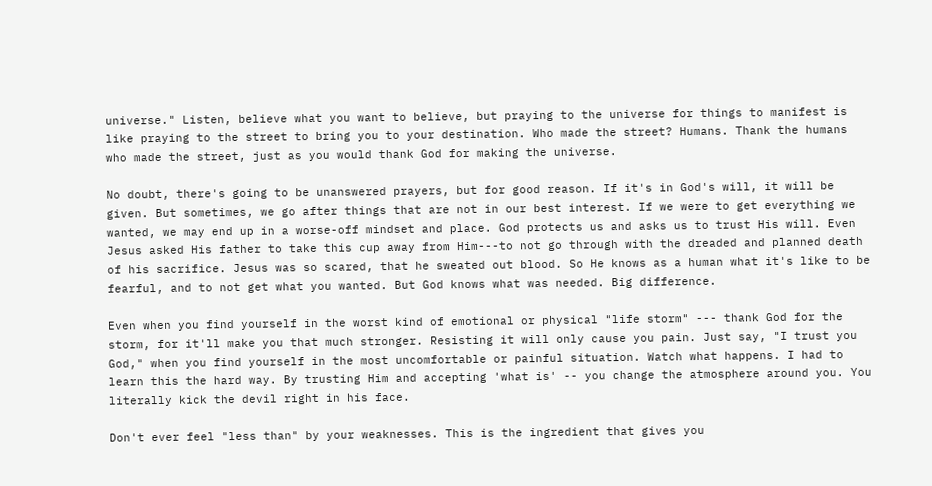universe." Listen, believe what you want to believe, but praying to the universe for things to manifest is like praying to the street to bring you to your destination. Who made the street? Humans. Thank the humans who made the street, just as you would thank God for making the universe.

No doubt, there's going to be unanswered prayers, but for good reason. If it's in God's will, it will be given. But sometimes, we go after things that are not in our best interest. If we were to get everything we wanted, we may end up in a worse-off mindset and place. God protects us and asks us to trust His will. Even Jesus asked His father to take this cup away from Him---to not go through with the dreaded and planned death of his sacrifice. Jesus was so scared, that he sweated out blood. So He knows as a human what it's like to be fearful, and to not get what you wanted. But God knows what was needed. Big difference.

Even when you find yourself in the worst kind of emotional or physical "life storm" --- thank God for the storm, for it'll make you that much stronger. Resisting it will only cause you pain. Just say, "I trust you God," when you find yourself in the most uncomfortable or painful situation. Watch what happens. I had to learn this the hard way. By trusting Him and accepting 'what is' -- you change the atmosphere around you. You literally kick the devil right in his face.

Don't ever feel "less than" by your weaknesses. This is the ingredient that gives you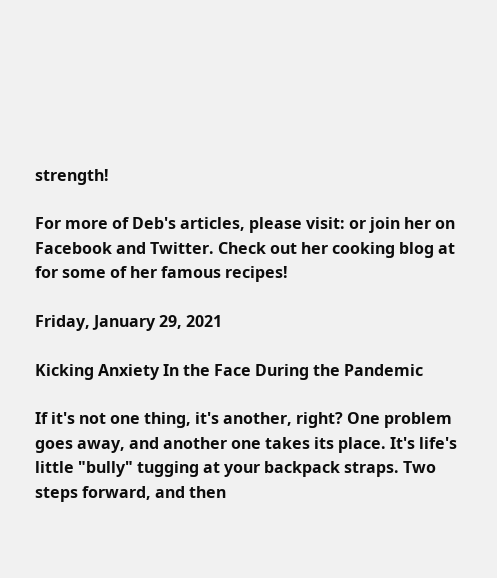strength!

For more of Deb's articles, please visit: or join her on Facebook and Twitter. Check out her cooking blog at for some of her famous recipes!

Friday, January 29, 2021

Kicking Anxiety In the Face During the Pandemic

If it's not one thing, it's another, right? One problem goes away, and another one takes its place. It's life's little "bully" tugging at your backpack straps. Two steps forward, and then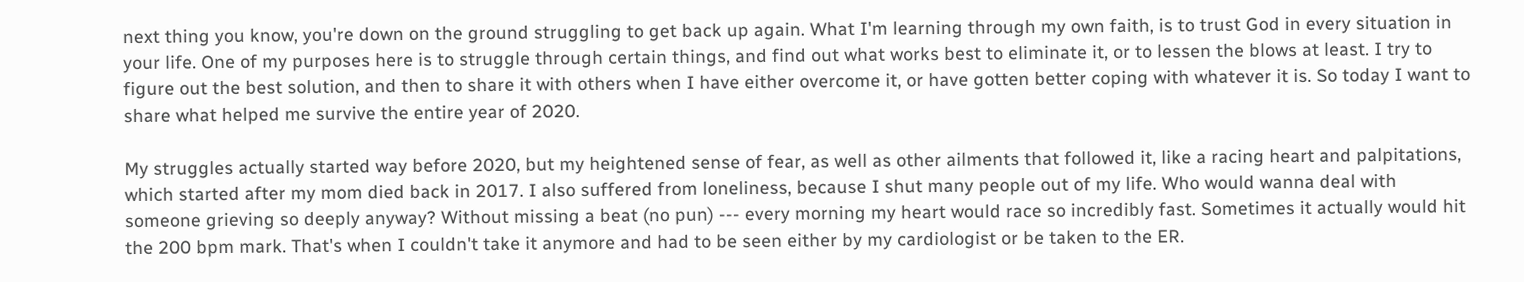next thing you know, you're down on the ground struggling to get back up again. What I'm learning through my own faith, is to trust God in every situation in your life. One of my purposes here is to struggle through certain things, and find out what works best to eliminate it, or to lessen the blows at least. I try to figure out the best solution, and then to share it with others when I have either overcome it, or have gotten better coping with whatever it is. So today I want to share what helped me survive the entire year of 2020.

My struggles actually started way before 2020, but my heightened sense of fear, as well as other ailments that followed it, like a racing heart and palpitations, which started after my mom died back in 2017. I also suffered from loneliness, because I shut many people out of my life. Who would wanna deal with someone grieving so deeply anyway? Without missing a beat (no pun) --- every morning my heart would race so incredibly fast. Sometimes it actually would hit the 200 bpm mark. That's when I couldn't take it anymore and had to be seen either by my cardiologist or be taken to the ER.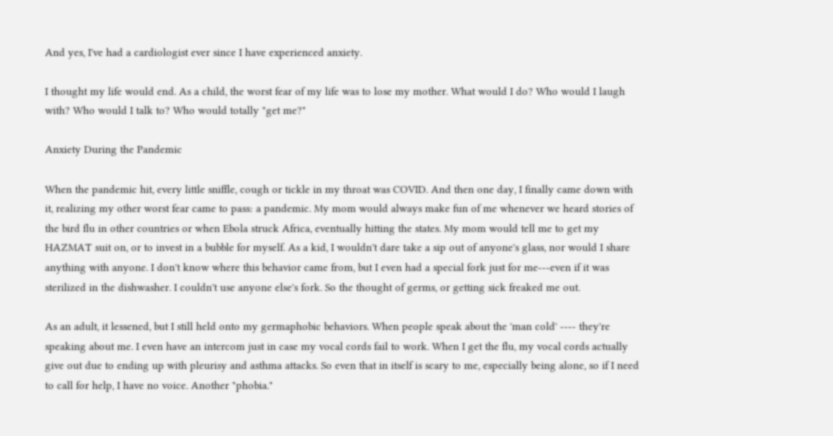And yes, I've had a cardiologist ever since I have experienced anxiety.

I thought my life would end. As a child, the worst fear of my life was to lose my mother. What would I do? Who would I laugh with? Who would I talk to? Who would totally "get me?"

Anxiety During the Pandemic

When the pandemic hit, every little sniffle, cough or tickle in my throat was COVID. And then one day, I finally came down with it, realizing my other worst fear came to pass: a pandemic. My mom would always make fun of me whenever we heard stories of the bird flu in other countries or when Ebola struck Africa, eventually hitting the states. My mom would tell me to get my HAZMAT suit on, or to invest in a bubble for myself. As a kid, I wouldn't dare take a sip out of anyone's glass, nor would I share anything with anyone. I don't know where this behavior came from, but I even had a special fork just for me---even if it was sterilized in the dishwasher. I couldn't use anyone else's fork. So the thought of germs, or getting sick freaked me out.

As an adult, it lessened, but I still held onto my germaphobic behaviors. When people speak about the 'man cold' ---- they're speaking about me. I even have an intercom just in case my vocal cords fail to work. When I get the flu, my vocal cords actually give out due to ending up with pleurisy and asthma attacks. So even that in itself is scary to me, especially being alone, so if I need to call for help, I have no voice. Another "phobia."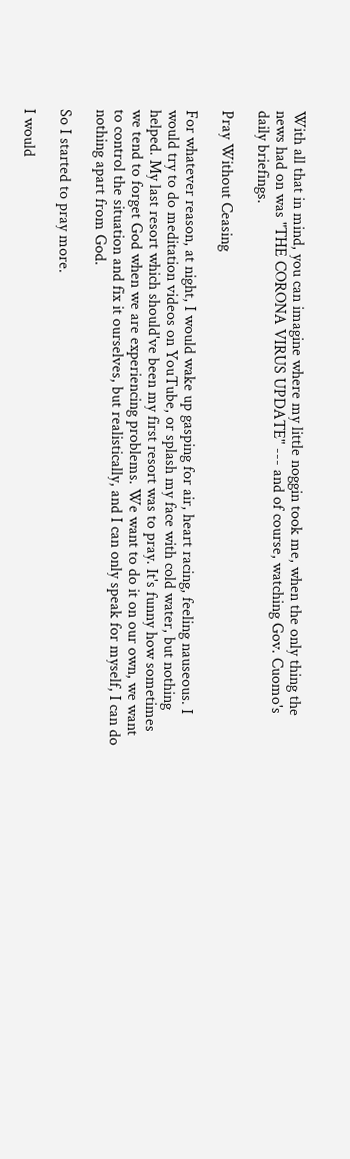With all that in mind, you can imagine where my little noggin took me, when the only thing the news had on was "THE CORONA VIRUS UPDATE" --- and of course, watching Gov. Cuomo's daily briefings.

Pray Without Ceasing

For whatever reason, at night, I would wake up gasping for air, heart racing, feeling nauseous. I would try to do meditation videos on YouTube, or splash my face with cold water, but nothing helped. My last resort which should've been my first resort was to pray. It's funny how sometimes we tend to forget God when we are experiencing problems. We want to do it on our own, we want to control the situation and fix it ourselves, but realistically, and I can only speak for myself, I can do nothing apart from God.

So I started to pray more.

I would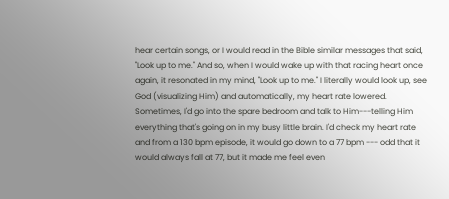hear certain songs, or I would read in the Bible similar messages that said, "Look up to me." And so, when I would wake up with that racing heart once again, it resonated in my mind, "Look up to me." I literally would look up, see God (visualizing Him) and automatically, my heart rate lowered. Sometimes, I'd go into the spare bedroom and talk to Him---telling Him everything that's going on in my busy little brain. I'd check my heart rate and from a 130 bpm episode, it would go down to a 77 bpm --- odd that it would always fall at 77, but it made me feel even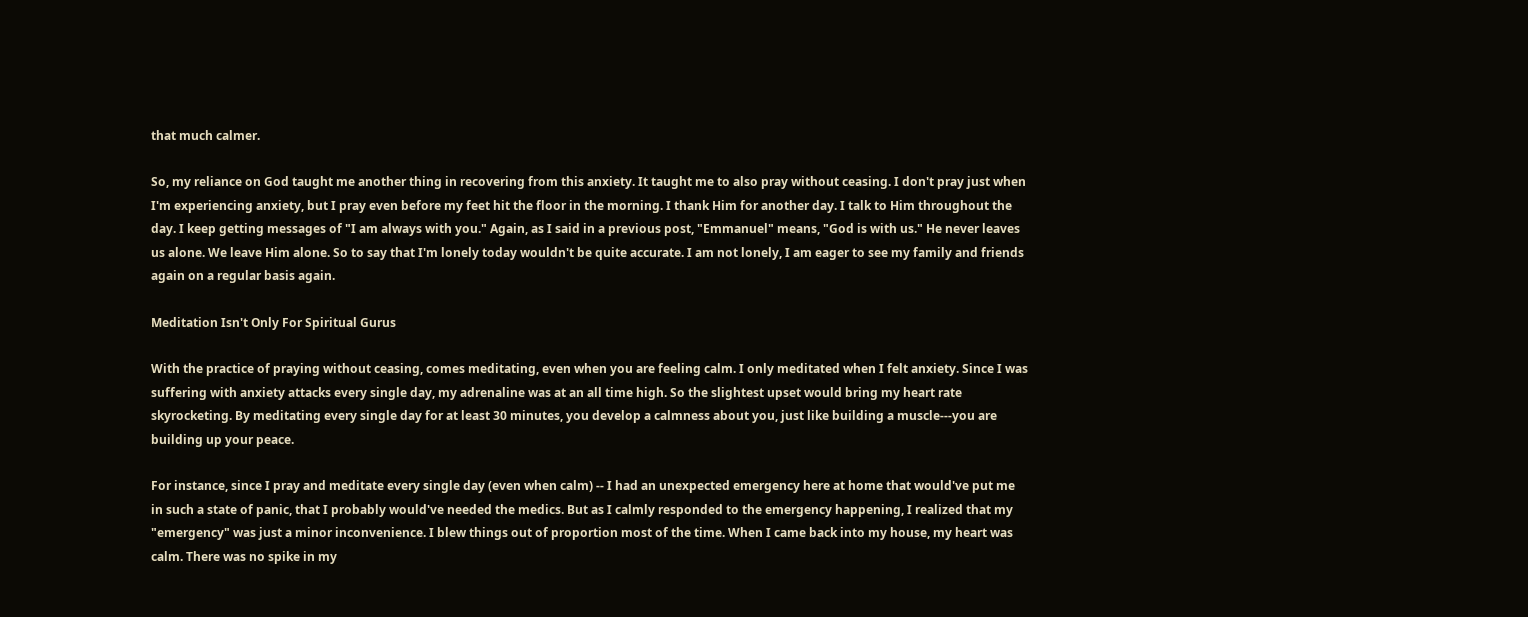that much calmer.

So, my reliance on God taught me another thing in recovering from this anxiety. It taught me to also pray without ceasing. I don't pray just when I'm experiencing anxiety, but I pray even before my feet hit the floor in the morning. I thank Him for another day. I talk to Him throughout the day. I keep getting messages of "I am always with you." Again, as I said in a previous post, "Emmanuel" means, "God is with us." He never leaves us alone. We leave Him alone. So to say that I'm lonely today wouldn't be quite accurate. I am not lonely, I am eager to see my family and friends again on a regular basis again.

Meditation Isn't Only For Spiritual Gurus

With the practice of praying without ceasing, comes meditating, even when you are feeling calm. I only meditated when I felt anxiety. Since I was suffering with anxiety attacks every single day, my adrenaline was at an all time high. So the slightest upset would bring my heart rate skyrocketing. By meditating every single day for at least 30 minutes, you develop a calmness about you, just like building a muscle---you are building up your peace.

For instance, since I pray and meditate every single day (even when calm) -- I had an unexpected emergency here at home that would've put me in such a state of panic, that I probably would've needed the medics. But as I calmly responded to the emergency happening, I realized that my "emergency" was just a minor inconvenience. I blew things out of proportion most of the time. When I came back into my house, my heart was calm. There was no spike in my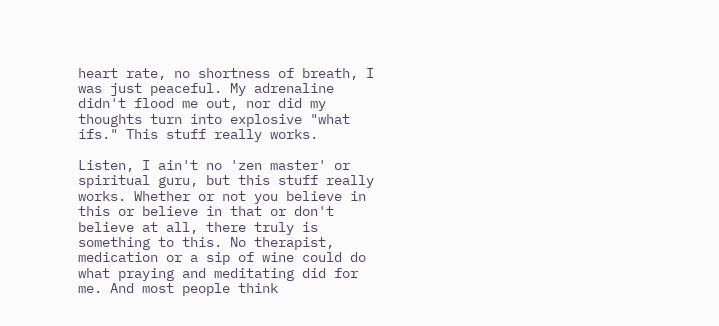heart rate, no shortness of breath, I was just peaceful. My adrenaline didn't flood me out, nor did my thoughts turn into explosive "what ifs." This stuff really works.

Listen, I ain't no 'zen master' or spiritual guru, but this stuff really works. Whether or not you believe in this or believe in that or don't believe at all, there truly is something to this. No therapist, medication or a sip of wine could do what praying and meditating did for me. And most people think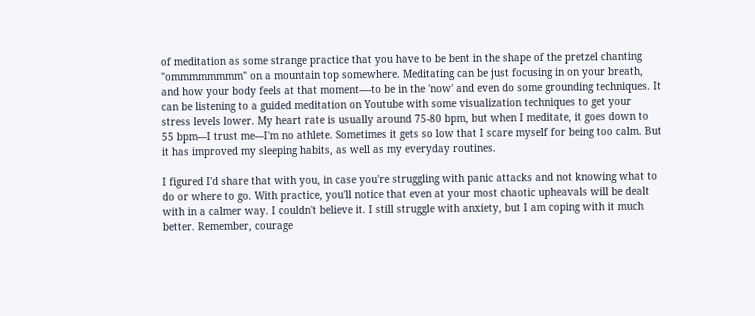of meditation as some strange practice that you have to be bent in the shape of the pretzel chanting "ommmmmmmm" on a mountain top somewhere. Meditating can be just focusing in on your breath, and how your body feels at that moment----to be in the 'now' and even do some grounding techniques. It can be listening to a guided meditation on Youtube with some visualization techniques to get your stress levels lower. My heart rate is usually around 75-80 bpm, but when I meditate, it goes down to 55 bpm---I trust me---I'm no athlete. Sometimes it gets so low that I scare myself for being too calm. But it has improved my sleeping habits, as well as my everyday routines.

I figured I'd share that with you, in case you're struggling with panic attacks and not knowing what to do or where to go. With practice, you'll notice that even at your most chaotic upheavals will be dealt with in a calmer way. I couldn't believe it. I still struggle with anxiety, but I am coping with it much better. Remember, courage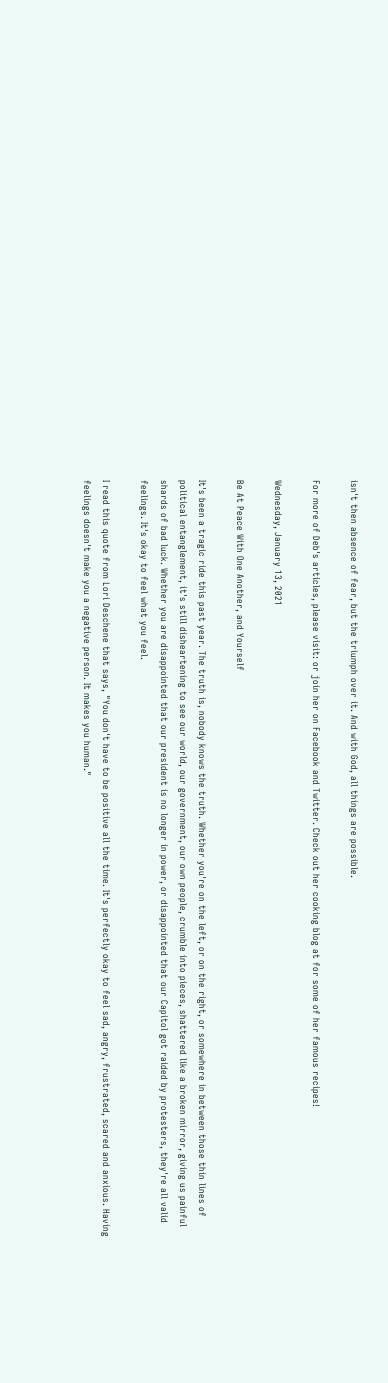isn't then absence of fear, but the triumph over it. And with God, all things are possible.

For more of Deb's articles, please visit: or join her on Facebook and Twitter. Check out her cooking blog at for some of her famous recipes!

Wednesday, January 13, 2021

Be At Peace With One Another, and Yourself

It's been a tragic ride this past year. The truth is, nobody knows the truth. Whether you're on the left, or on the right, or somewhere in between those thin lines of political entanglement, it's still disheartening to see our world, our government, our own people, crumble into pieces, shattered like a broken mirror, giving us painful shards of bad luck. Whether you are disappointed that our president is no longer in power, or disappointed that our Capitol got raided by protesters, they're all valid feelings. It's okay to feel what you feel.

I read this quote from Lori Deschene that says, "You don't have to be positive all the time. It's perfectly okay to feel sad, angry, frustrated, scared and anxious. Having feelings doesn't make you a negative person. It makes you human."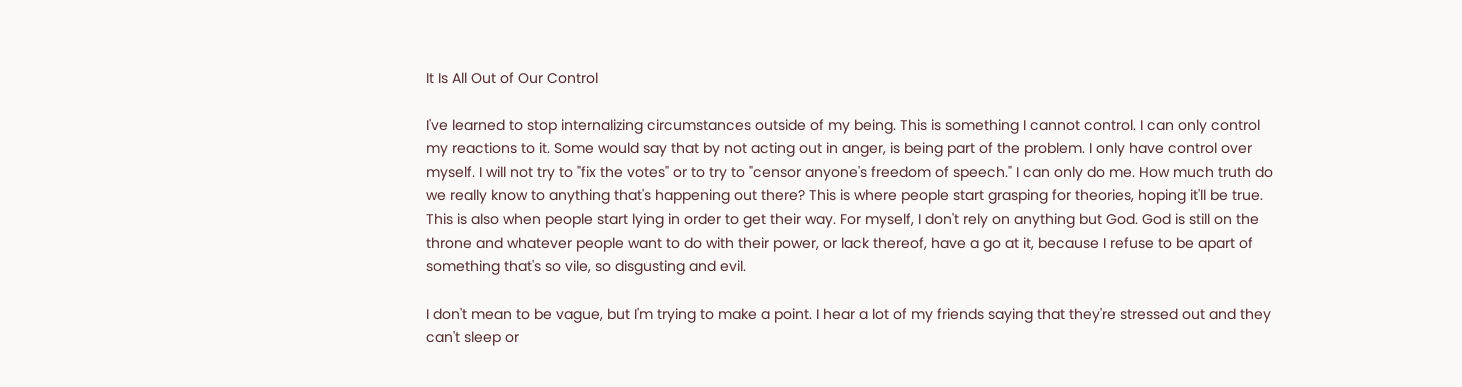It Is All Out of Our Control

I've learned to stop internalizing circumstances outside of my being. This is something I cannot control. I can only control my reactions to it. Some would say that by not acting out in anger, is being part of the problem. I only have control over myself. I will not try to "fix the votes" or to try to "censor anyone's freedom of speech." I can only do me. How much truth do we really know to anything that's happening out there? This is where people start grasping for theories, hoping it'll be true. This is also when people start lying in order to get their way. For myself, I don't rely on anything but God. God is still on the throne and whatever people want to do with their power, or lack thereof, have a go at it, because I refuse to be apart of something that's so vile, so disgusting and evil.

I don't mean to be vague, but I'm trying to make a point. I hear a lot of my friends saying that they're stressed out and they can't sleep or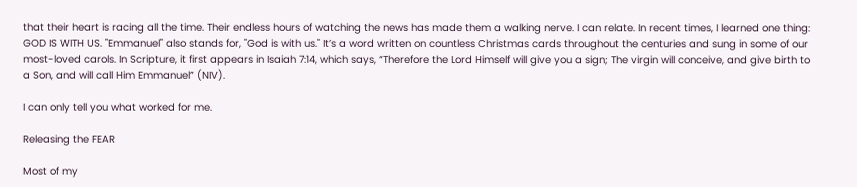that their heart is racing all the time. Their endless hours of watching the news has made them a walking nerve. I can relate. In recent times, I learned one thing: GOD IS WITH US. "Emmanuel" also stands for, "God is with us." It’s a word written on countless Christmas cards throughout the centuries and sung in some of our most-loved carols. In Scripture, it first appears in Isaiah 7:14, which says, “Therefore the Lord Himself will give you a sign; The virgin will conceive, and give birth to a Son, and will call Him Emmanuel” (NIV).

I can only tell you what worked for me.

Releasing the FEAR

Most of my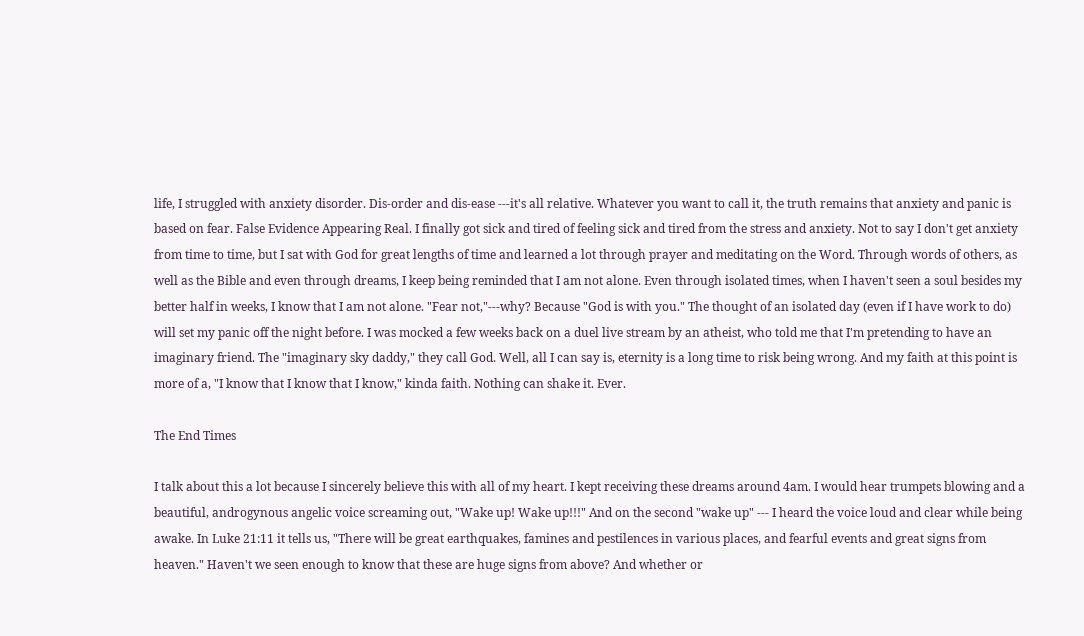life, I struggled with anxiety disorder. Dis-order and dis-ease ---it's all relative. Whatever you want to call it, the truth remains that anxiety and panic is based on fear. False Evidence Appearing Real. I finally got sick and tired of feeling sick and tired from the stress and anxiety. Not to say I don't get anxiety from time to time, but I sat with God for great lengths of time and learned a lot through prayer and meditating on the Word. Through words of others, as well as the Bible and even through dreams, I keep being reminded that I am not alone. Even through isolated times, when I haven't seen a soul besides my better half in weeks, I know that I am not alone. "Fear not,"---why? Because "God is with you." The thought of an isolated day (even if I have work to do) will set my panic off the night before. I was mocked a few weeks back on a duel live stream by an atheist, who told me that I'm pretending to have an imaginary friend. The "imaginary sky daddy," they call God. Well, all I can say is, eternity is a long time to risk being wrong. And my faith at this point is more of a, "I know that I know that I know," kinda faith. Nothing can shake it. Ever.

The End Times

I talk about this a lot because I sincerely believe this with all of my heart. I kept receiving these dreams around 4am. I would hear trumpets blowing and a beautiful, androgynous angelic voice screaming out, "Wake up! Wake up!!!" And on the second "wake up" --- I heard the voice loud and clear while being awake. In Luke 21:11 it tells us, "There will be great earthquakes, famines and pestilences in various places, and fearful events and great signs from heaven." Haven't we seen enough to know that these are huge signs from above? And whether or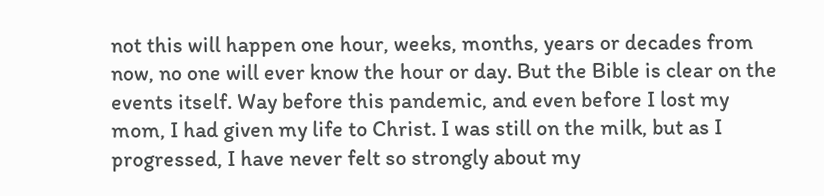not this will happen one hour, weeks, months, years or decades from now, no one will ever know the hour or day. But the Bible is clear on the events itself. Way before this pandemic, and even before I lost my mom, I had given my life to Christ. I was still on the milk, but as I progressed, I have never felt so strongly about my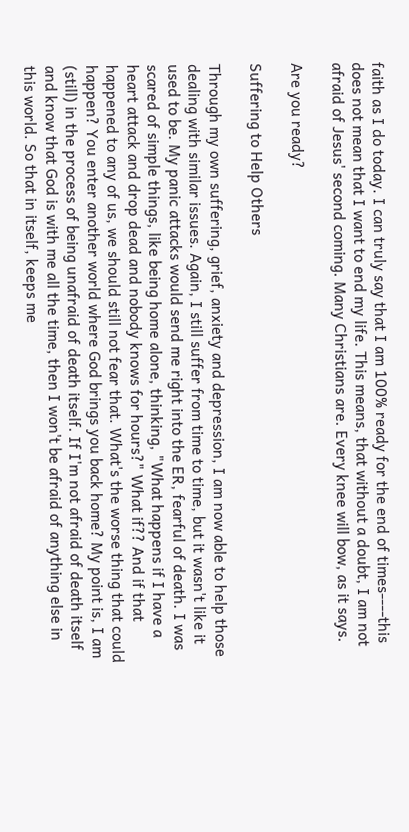faith as I do today. I can truly say that I am 100% ready for the end of times----this does not mean that I want to end my life. This means, that without a doubt, I am not afraid of Jesus' second coming. Many Christians are. Every knee will bow, as it says.

Are you ready?

Suffering to Help Others

Through my own suffering, grief, anxiety and depression, I am now able to help those dealing with similar issues. Again, I still suffer from time to time, but it wasn't like it used to be. My panic attacks would send me right into the ER, fearful of death. I was scared of simple things, like being home alone, thinking, "What happens if I have a heart attack and drop dead and nobody knows for hours?" What if?? And if that happened to any of us, we should still not fear that. What's the worse thing that could happen? You enter another world where God brings you back home? My point is, I am (still) in the process of being unafraid of death itself. If I'm not afraid of death itself and know that God is with me all the time, then I won't be afraid of anything else in this world. So that in itself, keeps me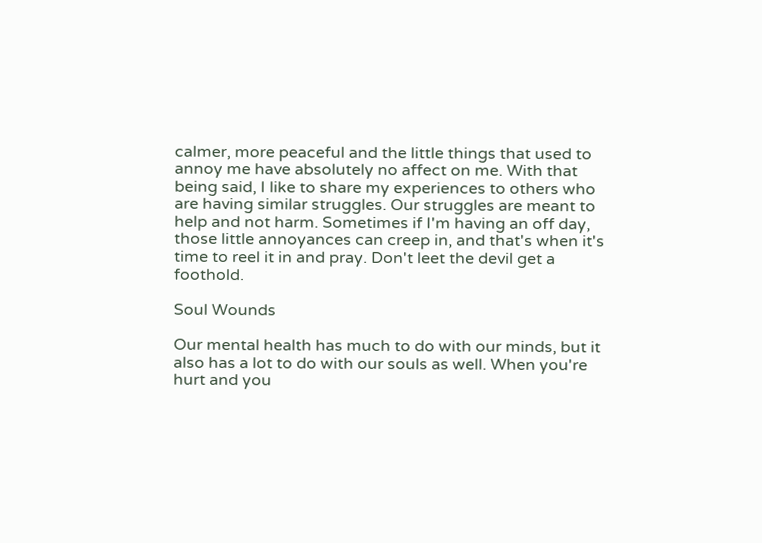calmer, more peaceful and the little things that used to annoy me have absolutely no affect on me. With that being said, I like to share my experiences to others who are having similar struggles. Our struggles are meant to help and not harm. Sometimes if I'm having an off day, those little annoyances can creep in, and that's when it's time to reel it in and pray. Don't leet the devil get a foothold.

Soul Wounds

Our mental health has much to do with our minds, but it also has a lot to do with our souls as well. When you're hurt and you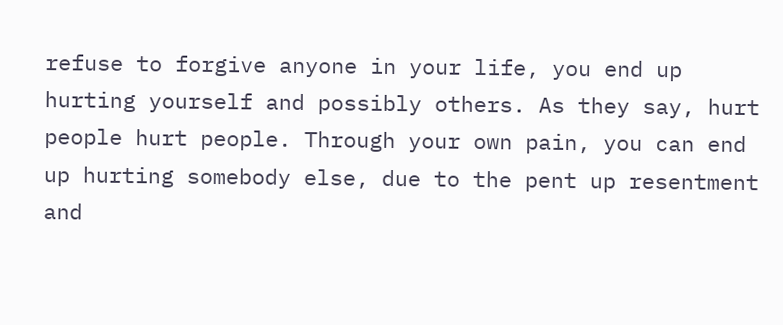refuse to forgive anyone in your life, you end up hurting yourself and possibly others. As they say, hurt people hurt people. Through your own pain, you can end up hurting somebody else, due to the pent up resentment and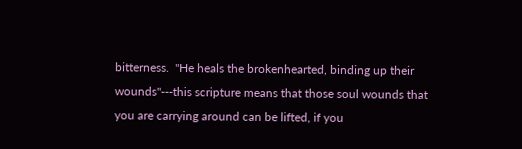bitterness.  "He heals the brokenhearted, binding up their wounds"---this scripture means that those soul wounds that you are carrying around can be lifted, if you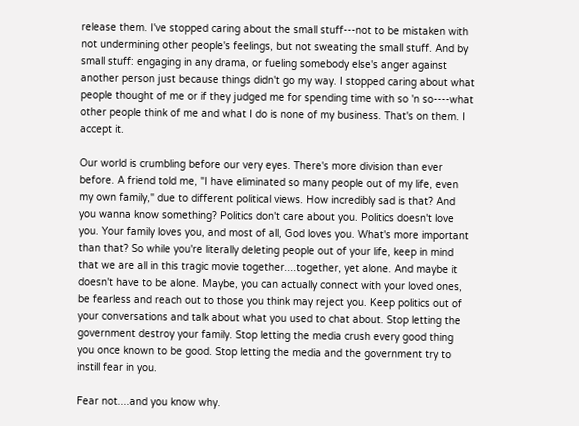release them. I've stopped caring about the small stuff---not to be mistaken with not undermining other people's feelings, but not sweating the small stuff. And by small stuff: engaging in any drama, or fueling somebody else's anger against another person just because things didn't go my way. I stopped caring about what people thought of me or if they judged me for spending time with so 'n so----what other people think of me and what I do is none of my business. That's on them. I accept it.

Our world is crumbling before our very eyes. There's more division than ever before. A friend told me, "I have eliminated so many people out of my life, even my own family," due to different political views. How incredibly sad is that? And you wanna know something? Politics don't care about you. Politics doesn't love you. Your family loves you, and most of all, God loves you. What's more important than that? So while you're literally deleting people out of your life, keep in mind that we are all in this tragic movie together....together, yet alone. And maybe it doesn't have to be alone. Maybe, you can actually connect with your loved ones, be fearless and reach out to those you think may reject you. Keep politics out of your conversations and talk about what you used to chat about. Stop letting the government destroy your family. Stop letting the media crush every good thing you once known to be good. Stop letting the media and the government try to instill fear in you.

Fear not....and you know why.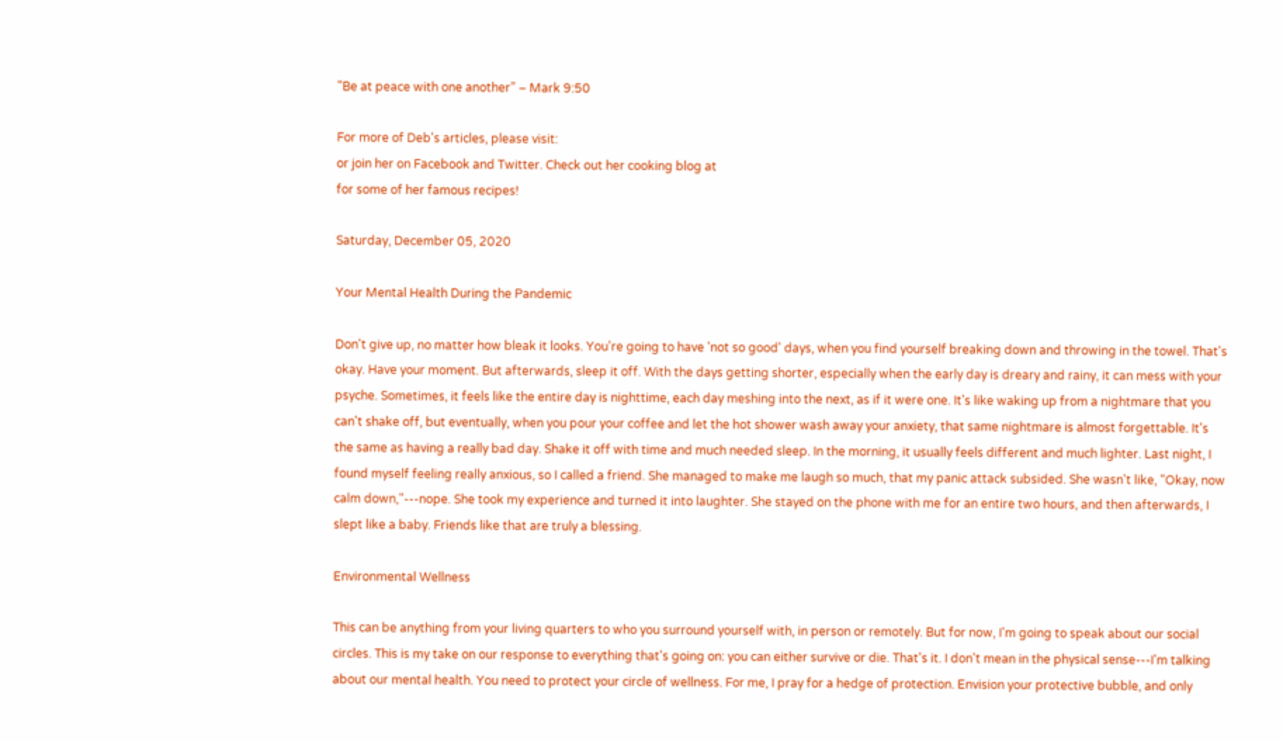"Be at peace with one another” – Mark 9:50

For more of Deb's articles, please visit:
or join her on Facebook and Twitter. Check out her cooking blog at
for some of her famous recipes!

Saturday, December 05, 2020

Your Mental Health During the Pandemic

Don't give up, no matter how bleak it looks. You're going to have 'not so good' days, when you find yourself breaking down and throwing in the towel. That's okay. Have your moment. But afterwards, sleep it off. With the days getting shorter, especially when the early day is dreary and rainy, it can mess with your psyche. Sometimes, it feels like the entire day is nighttime, each day meshing into the next, as if it were one. It's like waking up from a nightmare that you can't shake off, but eventually, when you pour your coffee and let the hot shower wash away your anxiety, that same nightmare is almost forgettable. It's the same as having a really bad day. Shake it off with time and much needed sleep. In the morning, it usually feels different and much lighter. Last night, I found myself feeling really anxious, so I called a friend. She managed to make me laugh so much, that my panic attack subsided. She wasn't like, "Okay, now calm down,"---nope. She took my experience and turned it into laughter. She stayed on the phone with me for an entire two hours, and then afterwards, I slept like a baby. Friends like that are truly a blessing.

Environmental Wellness

This can be anything from your living quarters to who you surround yourself with, in person or remotely. But for now, I'm going to speak about our social circles. This is my take on our response to everything that's going on: you can either survive or die. That's it. I don't mean in the physical sense---I'm talking about our mental health. You need to protect your circle of wellness. For me, I pray for a hedge of protection. Envision your protective bubble, and only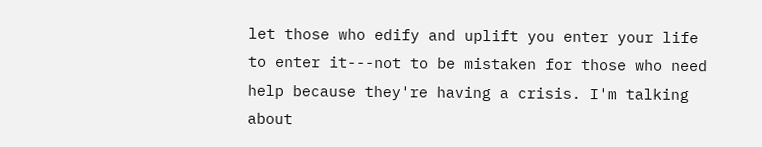let those who edify and uplift you enter your life to enter it---not to be mistaken for those who need help because they're having a crisis. I'm talking about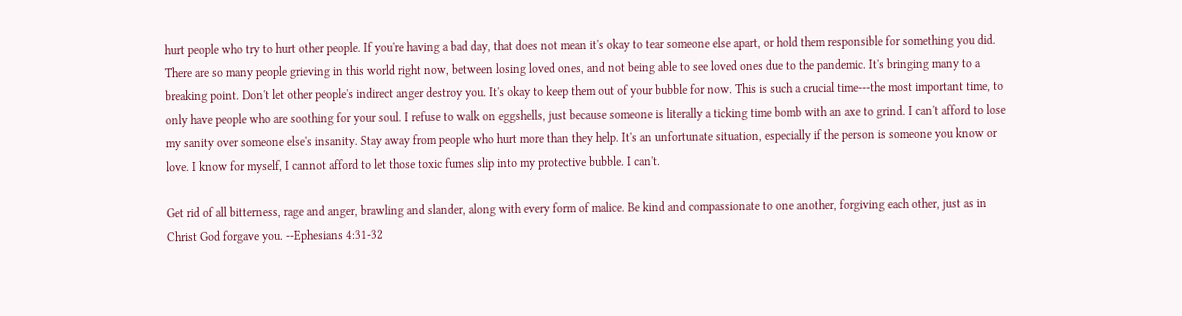hurt people who try to hurt other people. If you're having a bad day, that does not mean it's okay to tear someone else apart, or hold them responsible for something you did. There are so many people grieving in this world right now, between losing loved ones, and not being able to see loved ones due to the pandemic. It's bringing many to a breaking point. Don't let other people's indirect anger destroy you. It's okay to keep them out of your bubble for now. This is such a crucial time---the most important time, to only have people who are soothing for your soul. I refuse to walk on eggshells, just because someone is literally a ticking time bomb with an axe to grind. I can't afford to lose my sanity over someone else's insanity. Stay away from people who hurt more than they help. It's an unfortunate situation, especially if the person is someone you know or love. I know for myself, I cannot afford to let those toxic fumes slip into my protective bubble. I can't.

Get rid of all bitterness, rage and anger, brawling and slander, along with every form of malice. Be kind and compassionate to one another, forgiving each other, just as in Christ God forgave you. --Ephesians 4:31-32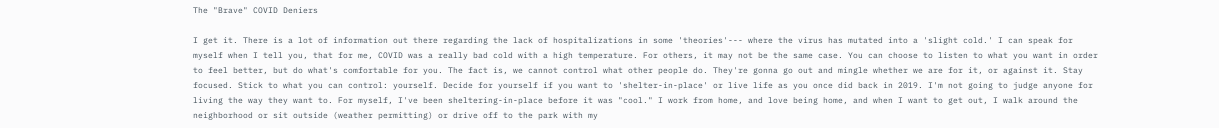The "Brave" COVID Deniers

I get it. There is a lot of information out there regarding the lack of hospitalizations in some 'theories'--- where the virus has mutated into a 'slight cold.' I can speak for myself when I tell you, that for me, COVID was a really bad cold with a high temperature. For others, it may not be the same case. You can choose to listen to what you want in order to feel better, but do what's comfortable for you. The fact is, we cannot control what other people do. They're gonna go out and mingle whether we are for it, or against it. Stay focused. Stick to what you can control: yourself. Decide for yourself if you want to 'shelter-in-place' or live life as you once did back in 2019. I'm not going to judge anyone for living the way they want to. For myself, I've been sheltering-in-place before it was "cool." I work from home, and love being home, and when I want to get out, I walk around the neighborhood or sit outside (weather permitting) or drive off to the park with my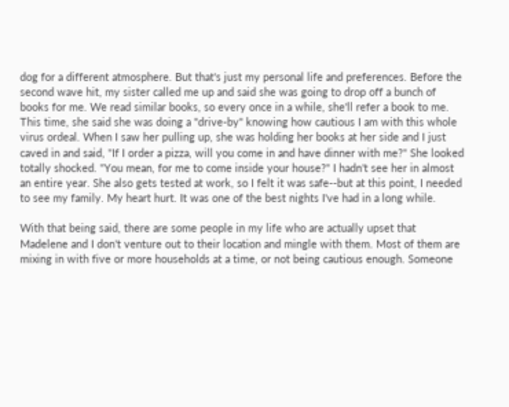dog for a different atmosphere. But that's just my personal life and preferences. Before the second wave hit, my sister called me up and said she was going to drop off a bunch of books for me. We read similar books, so every once in a while, she'll refer a book to me. This time, she said she was doing a "drive-by" knowing how cautious I am with this whole virus ordeal. When I saw her pulling up, she was holding her books at her side and I just caved in and said, "If I order a pizza, will you come in and have dinner with me?" She looked totally shocked. "You mean, for me to come inside your house?" I hadn't see her in almost an entire year. She also gets tested at work, so I felt it was safe--but at this point, I needed to see my family. My heart hurt. It was one of the best nights I've had in a long while.

With that being said, there are some people in my life who are actually upset that Madelene and I don't venture out to their location and mingle with them. Most of them are mixing in with five or more households at a time, or not being cautious enough. Someone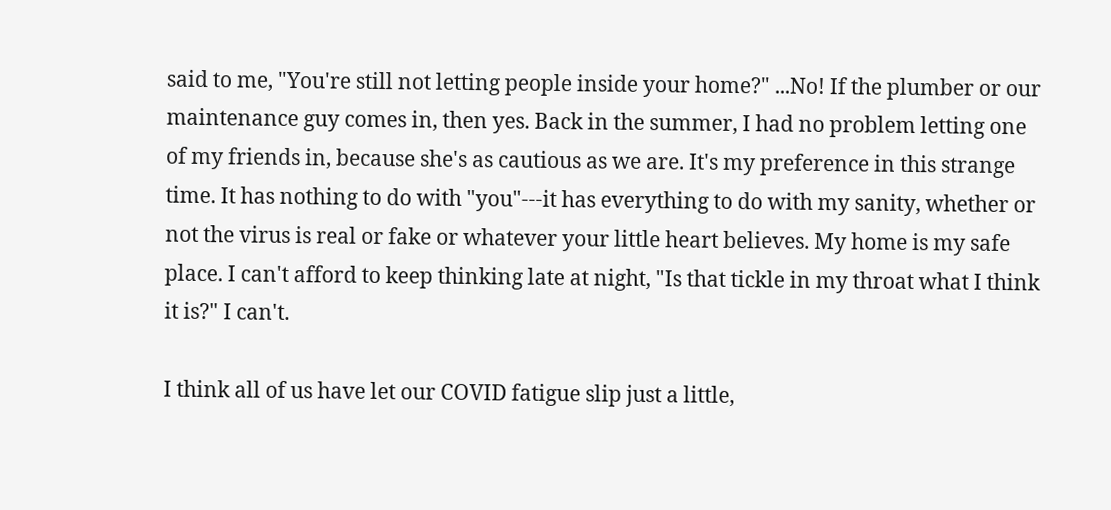said to me, "You're still not letting people inside your home?" ...No! If the plumber or our maintenance guy comes in, then yes. Back in the summer, I had no problem letting one of my friends in, because she's as cautious as we are. It's my preference in this strange time. It has nothing to do with "you"---it has everything to do with my sanity, whether or not the virus is real or fake or whatever your little heart believes. My home is my safe place. I can't afford to keep thinking late at night, "Is that tickle in my throat what I think it is?" I can't.

I think all of us have let our COVID fatigue slip just a little,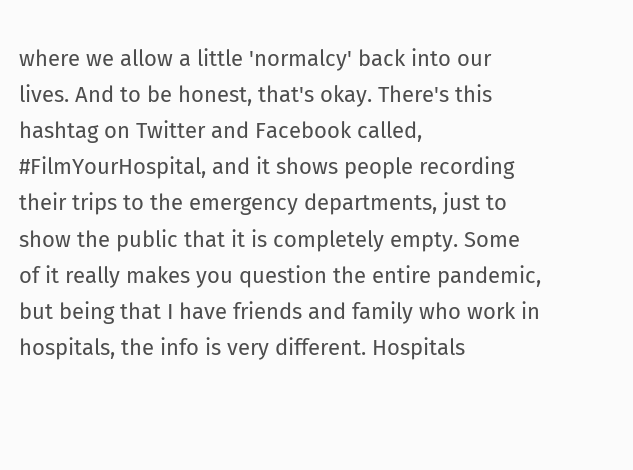where we allow a little 'normalcy' back into our lives. And to be honest, that's okay. There's this hashtag on Twitter and Facebook called, #FilmYourHospital, and it shows people recording their trips to the emergency departments, just to show the public that it is completely empty. Some of it really makes you question the entire pandemic, but being that I have friends and family who work in hospitals, the info is very different. Hospitals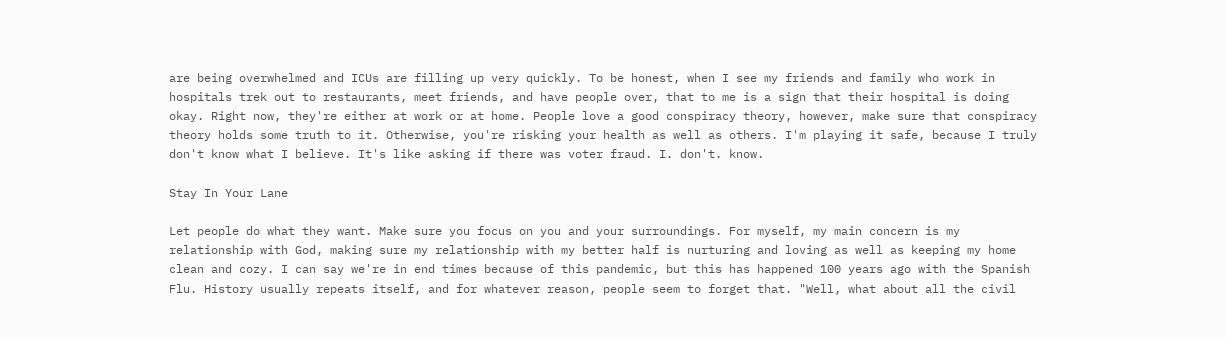are being overwhelmed and ICUs are filling up very quickly. To be honest, when I see my friends and family who work in hospitals trek out to restaurants, meet friends, and have people over, that to me is a sign that their hospital is doing okay. Right now, they're either at work or at home. People love a good conspiracy theory, however, make sure that conspiracy theory holds some truth to it. Otherwise, you're risking your health as well as others. I'm playing it safe, because I truly don't know what I believe. It's like asking if there was voter fraud. I. don't. know.

Stay In Your Lane

Let people do what they want. Make sure you focus on you and your surroundings. For myself, my main concern is my relationship with God, making sure my relationship with my better half is nurturing and loving as well as keeping my home clean and cozy. I can say we're in end times because of this pandemic, but this has happened 100 years ago with the Spanish Flu. History usually repeats itself, and for whatever reason, people seem to forget that. "Well, what about all the civil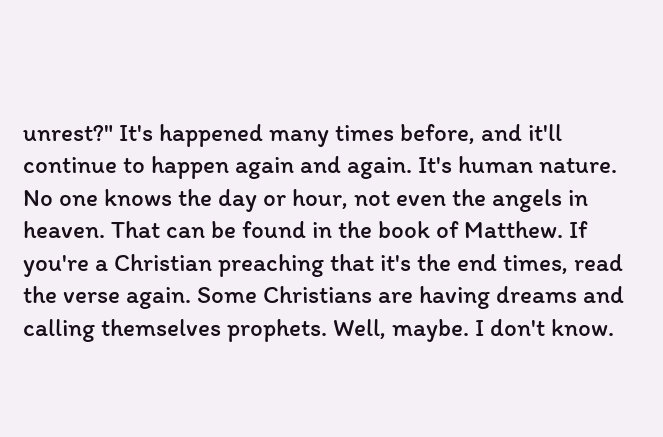unrest?" It's happened many times before, and it'll continue to happen again and again. It's human nature. No one knows the day or hour, not even the angels in heaven. That can be found in the book of Matthew. If you're a Christian preaching that it's the end times, read the verse again. Some Christians are having dreams and calling themselves prophets. Well, maybe. I don't know.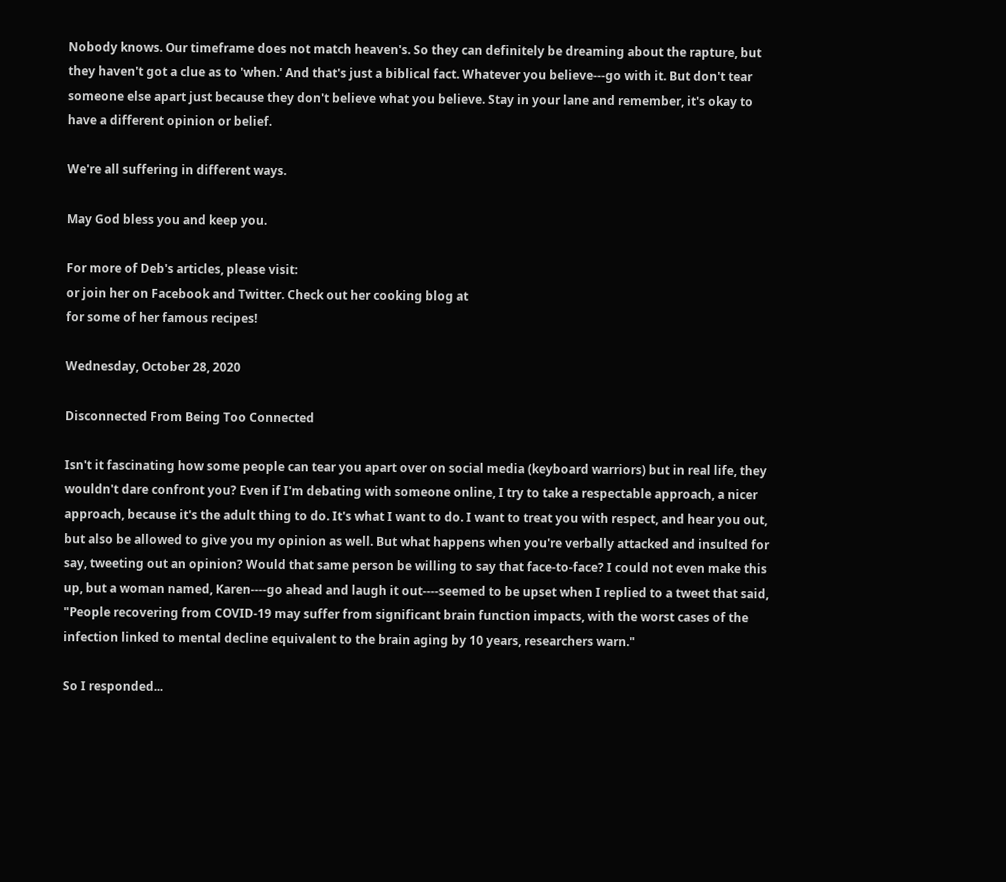Nobody knows. Our timeframe does not match heaven's. So they can definitely be dreaming about the rapture, but they haven't got a clue as to 'when.' And that's just a biblical fact. Whatever you believe---go with it. But don't tear someone else apart just because they don't believe what you believe. Stay in your lane and remember, it's okay to have a different opinion or belief.

We're all suffering in different ways.

May God bless you and keep you.

For more of Deb's articles, please visit:
or join her on Facebook and Twitter. Check out her cooking blog at
for some of her famous recipes!

Wednesday, October 28, 2020

Disconnected From Being Too Connected

Isn't it fascinating how some people can tear you apart over on social media (keyboard warriors) but in real life, they wouldn't dare confront you? Even if I'm debating with someone online, I try to take a respectable approach, a nicer approach, because it's the adult thing to do. It's what I want to do. I want to treat you with respect, and hear you out, but also be allowed to give you my opinion as well. But what happens when you're verbally attacked and insulted for say, tweeting out an opinion? Would that same person be willing to say that face-to-face? I could not even make this up, but a woman named, Karen----go ahead and laugh it out----seemed to be upset when I replied to a tweet that said, "People recovering from COVID-19 may suffer from significant brain function impacts, with the worst cases of the infection linked to mental decline equivalent to the brain aging by 10 years, researchers warn."

So I responded...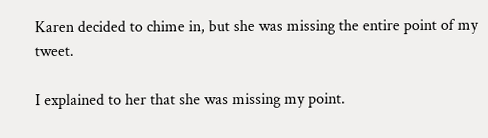Karen decided to chime in, but she was missing the entire point of my tweet.

I explained to her that she was missing my point.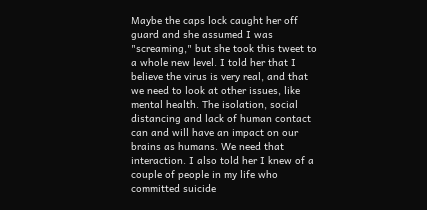Maybe the caps lock caught her off guard and she assumed I was "screaming," but she took this tweet to a whole new level. I told her that I believe the virus is very real, and that we need to look at other issues, like mental health. The isolation, social distancing and lack of human contact can and will have an impact on our brains as humans. We need that interaction. I also told her I knew of a couple of people in my life who committed suicide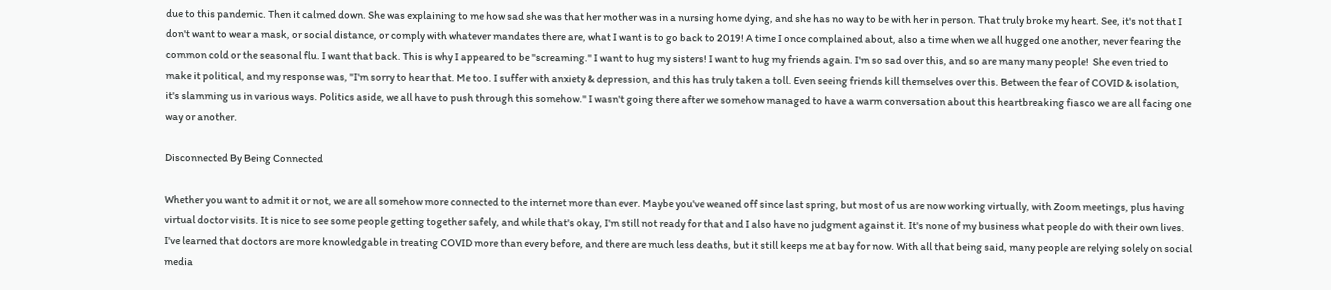due to this pandemic. Then it calmed down. She was explaining to me how sad she was that her mother was in a nursing home dying, and she has no way to be with her in person. That truly broke my heart. See, it's not that I don't want to wear a mask, or social distance, or comply with whatever mandates there are, what I want is to go back to 2019! A time I once complained about, also a time when we all hugged one another, never fearing the common cold or the seasonal flu. I want that back. This is why I appeared to be "screaming." I want to hug my sisters! I want to hug my friends again. I'm so sad over this, and so are many many people!  She even tried to make it political, and my response was, "I'm sorry to hear that. Me too. I suffer with anxiety & depression, and this has truly taken a toll. Even seeing friends kill themselves over this. Between the fear of COVID & isolation, it's slamming us in various ways. Politics aside, we all have to push through this somehow." I wasn't going there after we somehow managed to have a warm conversation about this heartbreaking fiasco we are all facing one way or another.

Disconnected By Being Connected

Whether you want to admit it or not, we are all somehow more connected to the internet more than ever. Maybe you've weaned off since last spring, but most of us are now working virtually, with Zoom meetings, plus having virtual doctor visits. It is nice to see some people getting together safely, and while that's okay, I'm still not ready for that and I also have no judgment against it. It's none of my business what people do with their own lives. I've learned that doctors are more knowledgable in treating COVID more than every before, and there are much less deaths, but it still keeps me at bay for now. With all that being said, many people are relying solely on social media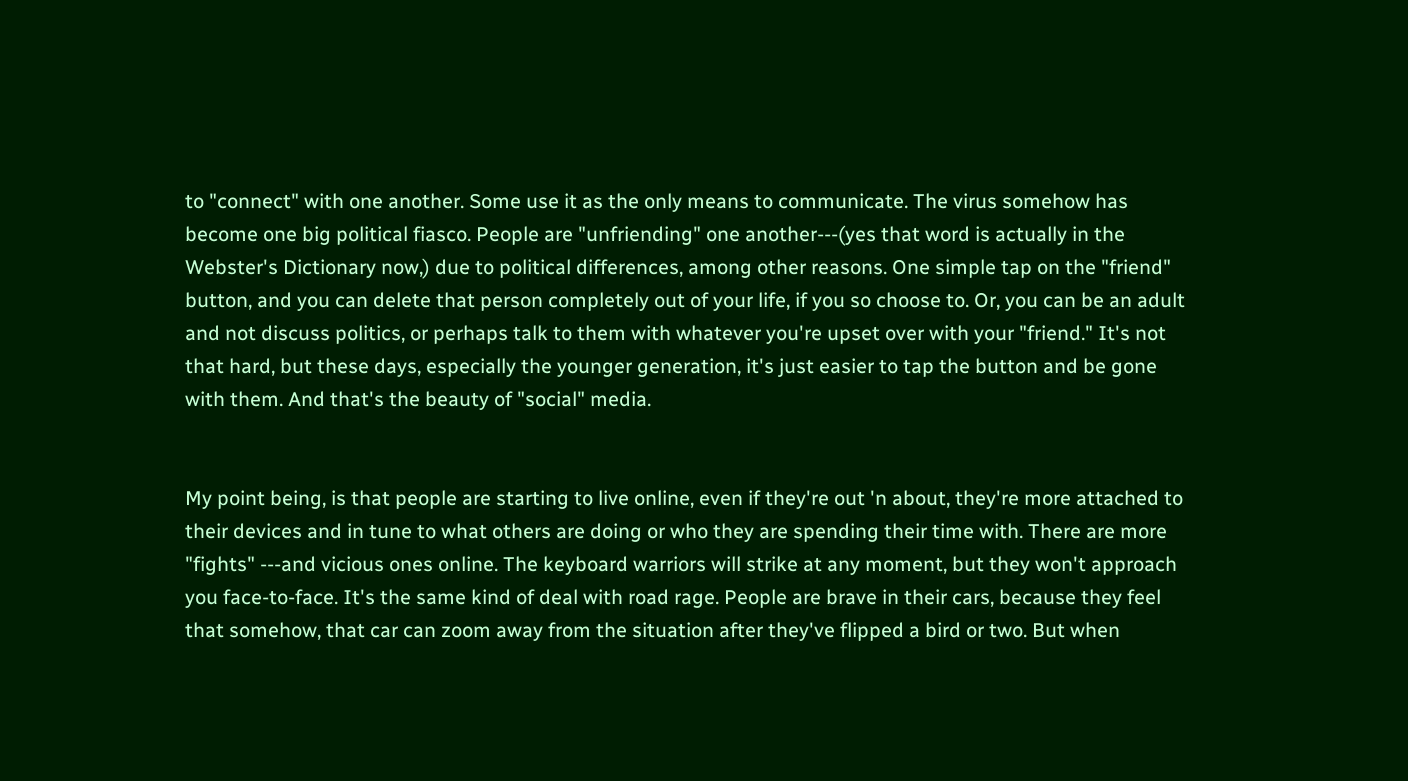to "connect" with one another. Some use it as the only means to communicate. The virus somehow has become one big political fiasco. People are "unfriending" one another---(yes that word is actually in the Webster's Dictionary now,) due to political differences, among other reasons. One simple tap on the "friend" button, and you can delete that person completely out of your life, if you so choose to. Or, you can be an adult and not discuss politics, or perhaps talk to them with whatever you're upset over with your "friend." It's not that hard, but these days, especially the younger generation, it's just easier to tap the button and be gone with them. And that's the beauty of "social" media.


My point being, is that people are starting to live online, even if they're out 'n about, they're more attached to their devices and in tune to what others are doing or who they are spending their time with. There are more "fights" ---and vicious ones online. The keyboard warriors will strike at any moment, but they won't approach you face-to-face. It's the same kind of deal with road rage. People are brave in their cars, because they feel that somehow, that car can zoom away from the situation after they've flipped a bird or two. But when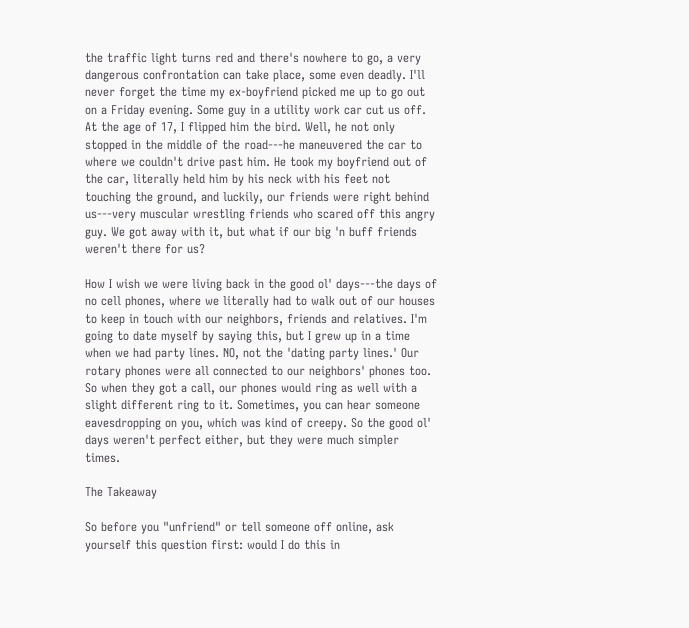the traffic light turns red and there's nowhere to go, a very dangerous confrontation can take place, some even deadly. I'll never forget the time my ex-boyfriend picked me up to go out on a Friday evening. Some guy in a utility work car cut us off. At the age of 17, I flipped him the bird. Well, he not only stopped in the middle of the road---he maneuvered the car to where we couldn't drive past him. He took my boyfriend out of the car, literally held him by his neck with his feet not touching the ground, and luckily, our friends were right behind us---very muscular wrestling friends who scared off this angry guy. We got away with it, but what if our big 'n buff friends weren't there for us?

How I wish we were living back in the good ol' days---the days of no cell phones, where we literally had to walk out of our houses to keep in touch with our neighbors, friends and relatives. I'm going to date myself by saying this, but I grew up in a time when we had party lines. NO, not the 'dating party lines.' Our rotary phones were all connected to our neighbors' phones too. So when they got a call, our phones would ring as well with a slight different ring to it. Sometimes, you can hear someone eavesdropping on you, which was kind of creepy. So the good ol' days weren't perfect either, but they were much simpler times.

The Takeaway

So before you "unfriend" or tell someone off online, ask yourself this question first: would I do this in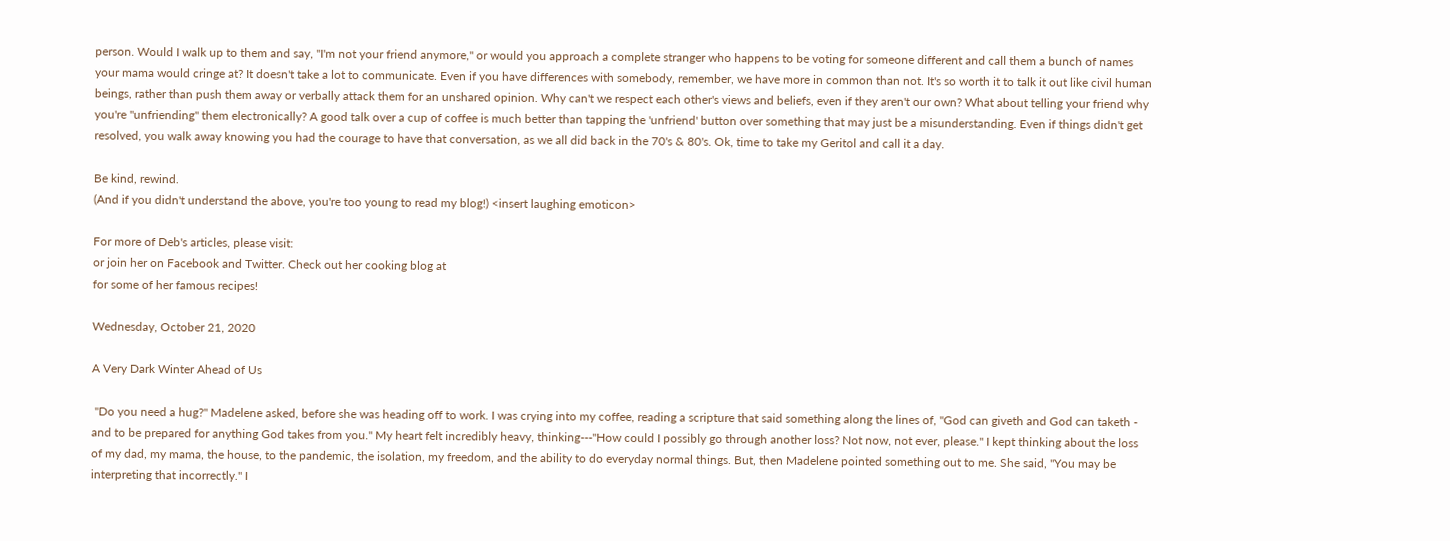person. Would I walk up to them and say, "I'm not your friend anymore," or would you approach a complete stranger who happens to be voting for someone different and call them a bunch of names your mama would cringe at? It doesn't take a lot to communicate. Even if you have differences with somebody, remember, we have more in common than not. It's so worth it to talk it out like civil human beings, rather than push them away or verbally attack them for an unshared opinion. Why can't we respect each other's views and beliefs, even if they aren't our own? What about telling your friend why you're "unfriending" them electronically? A good talk over a cup of coffee is much better than tapping the 'unfriend' button over something that may just be a misunderstanding. Even if things didn't get resolved, you walk away knowing you had the courage to have that conversation, as we all did back in the 70's & 80's. Ok, time to take my Geritol and call it a day.

Be kind, rewind.
(And if you didn't understand the above, you're too young to read my blog!) <insert laughing emoticon>

For more of Deb's articles, please visit:
or join her on Facebook and Twitter. Check out her cooking blog at
for some of her famous recipes!

Wednesday, October 21, 2020

A Very Dark Winter Ahead of Us

 "Do you need a hug?" Madelene asked, before she was heading off to work. I was crying into my coffee, reading a scripture that said something along the lines of, "God can giveth and God can taketh - and to be prepared for anything God takes from you." My heart felt incredibly heavy, thinking---"How could I possibly go through another loss? Not now, not ever, please." I kept thinking about the loss of my dad, my mama, the house, to the pandemic, the isolation, my freedom, and the ability to do everyday normal things. But, then Madelene pointed something out to me. She said, "You may be interpreting that incorrectly." I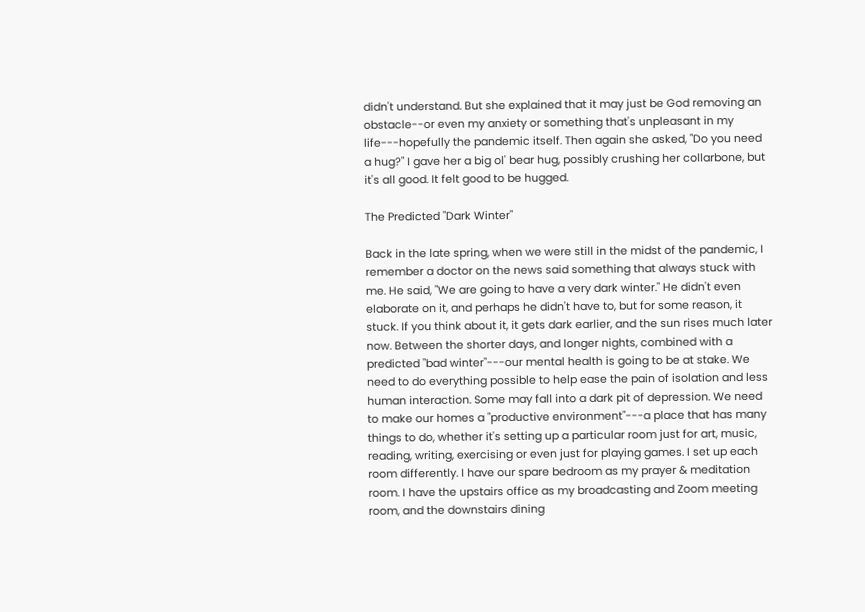didn't understand. But she explained that it may just be God removing an obstacle--or even my anxiety or something that's unpleasant in my life---hopefully the pandemic itself. Then again she asked, "Do you need a hug?" I gave her a big ol' bear hug, possibly crushing her collarbone, but it's all good. It felt good to be hugged.

The Predicted "Dark Winter"

Back in the late spring, when we were still in the midst of the pandemic, I remember a doctor on the news said something that always stuck with me. He said, "We are going to have a very dark winter." He didn't even elaborate on it, and perhaps he didn't have to, but for some reason, it stuck. If you think about it, it gets dark earlier, and the sun rises much later now. Between the shorter days, and longer nights, combined with a predicted "bad winter"---our mental health is going to be at stake. We need to do everything possible to help ease the pain of isolation and less human interaction. Some may fall into a dark pit of depression. We need to make our homes a "productive environment"---a place that has many things to do, whether it's setting up a particular room just for art, music, reading, writing, exercising or even just for playing games. I set up each room differently. I have our spare bedroom as my prayer & meditation room. I have the upstairs office as my broadcasting and Zoom meeting room, and the downstairs dining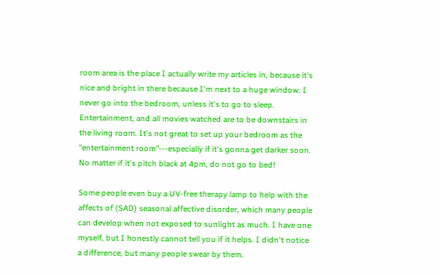room area is the place I actually write my articles in, because it's nice and bright in there because I'm next to a huge window. I never go into the bedroom, unless it's to go to sleep. Entertainment, and all movies watched are to be downstairs in the living room. It's not great to set up your bedroom as the "entertainment room"---especially if it's gonna get darker soon. No matter if it's pitch black at 4pm, do not go to bed!

Some people even buy a UV-free therapy lamp to help with the affects of (SAD) seasonal affective disorder, which many people can develop when not exposed to sunlight as much. I have one myself, but I honestly cannot tell you if it helps. I didn't notice a difference, but many people swear by them.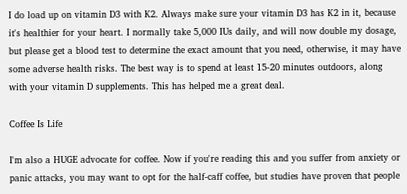I do load up on vitamin D3 with K2. Always make sure your vitamin D3 has K2 in it, because it's healthier for your heart. I normally take 5,000 IUs daily, and will now double my dosage, but please get a blood test to determine the exact amount that you need, otherwise, it may have some adverse health risks. The best way is to spend at least 15-20 minutes outdoors, along with your vitamin D supplements. This has helped me a great deal.

Coffee Is Life

I'm also a HUGE advocate for coffee. Now if you're reading this and you suffer from anxiety or panic attacks, you may want to opt for the half-caff coffee, but studies have proven that people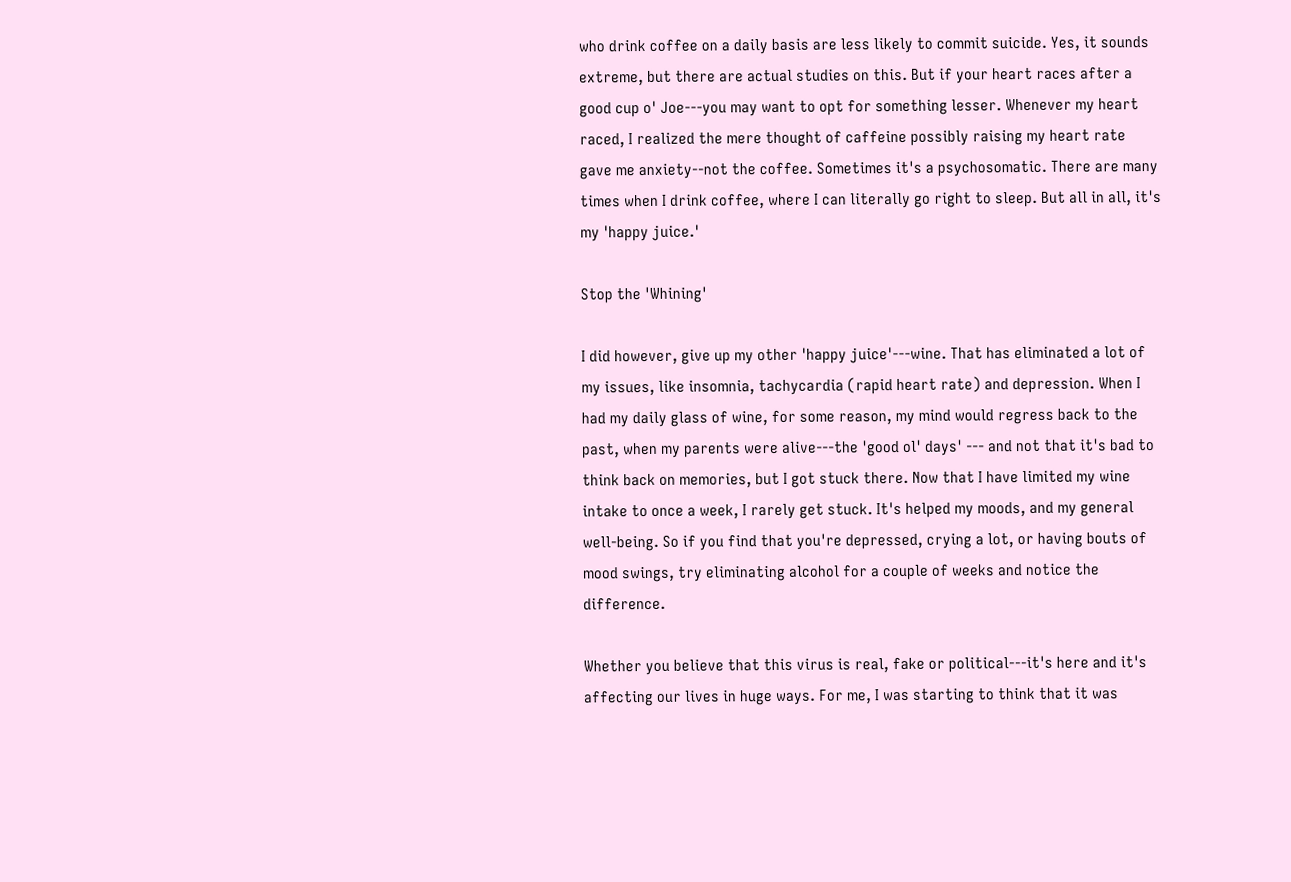who drink coffee on a daily basis are less likely to commit suicide. Yes, it sounds extreme, but there are actual studies on this. But if your heart races after a good cup o' Joe---you may want to opt for something lesser. Whenever my heart raced, I realized the mere thought of caffeine possibly raising my heart rate gave me anxiety--not the coffee. Sometimes it's a psychosomatic. There are many times when I drink coffee, where I can literally go right to sleep. But all in all, it's my 'happy juice.'

Stop the 'Whining'

I did however, give up my other 'happy juice'---wine. That has eliminated a lot of my issues, like insomnia, tachycardia (rapid heart rate) and depression. When I had my daily glass of wine, for some reason, my mind would regress back to the past, when my parents were alive---the 'good ol' days' --- and not that it's bad to think back on memories, but I got stuck there. Now that I have limited my wine intake to once a week, I rarely get stuck. It's helped my moods, and my general well-being. So if you find that you're depressed, crying a lot, or having bouts of mood swings, try eliminating alcohol for a couple of weeks and notice the difference.

Whether you believe that this virus is real, fake or political---it's here and it's affecting our lives in huge ways. For me, I was starting to think that it was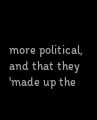more political, and that they 'made up the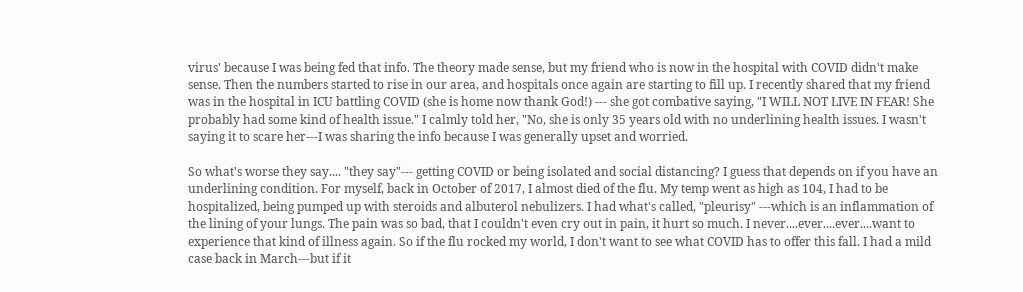virus' because I was being fed that info. The theory made sense, but my friend who is now in the hospital with COVID didn't make sense. Then the numbers started to rise in our area, and hospitals once again are starting to fill up. I recently shared that my friend was in the hospital in ICU battling COVID (she is home now thank God!) --- she got combative saying, "I WILL NOT LIVE IN FEAR! She probably had some kind of health issue." I calmly told her, "No, she is only 35 years old with no underlining health issues. I wasn't saying it to scare her---I was sharing the info because I was generally upset and worried.

So what's worse they say.... "they say"--- getting COVID or being isolated and social distancing? I guess that depends on if you have an underlining condition. For myself, back in October of 2017, I almost died of the flu. My temp went as high as 104, I had to be hospitalized, being pumped up with steroids and albuterol nebulizers. I had what's called, "pleurisy" ---which is an inflammation of the lining of your lungs. The pain was so bad, that I couldn't even cry out in pain, it hurt so much. I never....ever....ever....want to experience that kind of illness again. So if the flu rocked my world, I don't want to see what COVID has to offer this fall. I had a mild case back in March---but if it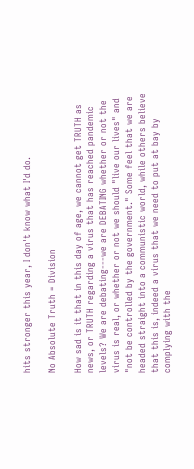hits stronger this year, I don't know what I'd do.

No Absolute Truth = Division

How sad is it that in this day of age, we cannot get TRUTH as news, or TRUTH regarding a virus that has reached pandemic levels? We are debating---we are DEBATING whether or not the virus is real, or whether or not we should "live our lives" and "not be controlled by the government." Some feel that we are headed straight into a communistic world, while others believe that this is, indeed a virus that we need to put at bay by complying with the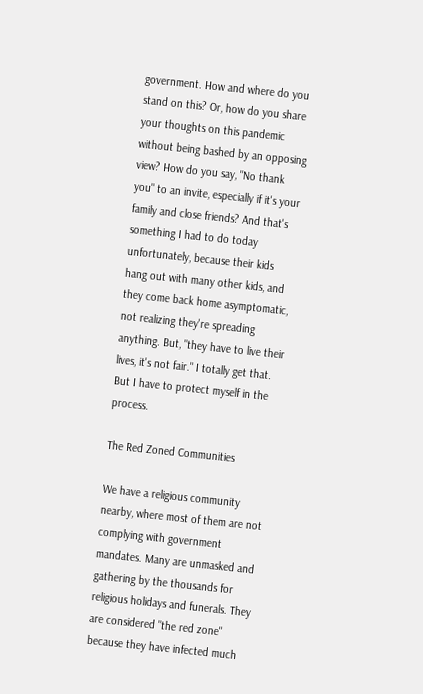government. How and where do you stand on this? Or, how do you share your thoughts on this pandemic without being bashed by an opposing view? How do you say, "No thank you" to an invite, especially if it's your family and close friends? And that's something I had to do today unfortunately, because their kids hang out with many other kids, and they come back home asymptomatic, not realizing they're spreading anything. But, "they have to live their lives, it's not fair." I totally get that. But I have to protect myself in the process.

The Red Zoned Communities

We have a religious community nearby, where most of them are not complying with government mandates. Many are unmasked and gathering by the thousands for religious holidays and funerals. They are considered "the red zone" because they have infected much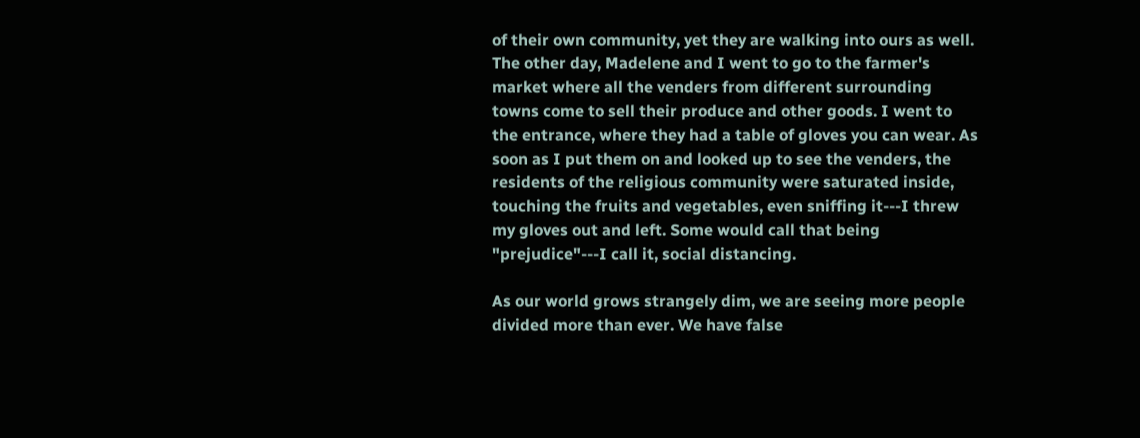of their own community, yet they are walking into ours as well. The other day, Madelene and I went to go to the farmer's market where all the venders from different surrounding towns come to sell their produce and other goods. I went to the entrance, where they had a table of gloves you can wear. As soon as I put them on and looked up to see the venders, the residents of the religious community were saturated inside, touching the fruits and vegetables, even sniffing it---I threw my gloves out and left. Some would call that being "prejudice"---I call it, social distancing.

As our world grows strangely dim, we are seeing more people divided more than ever. We have false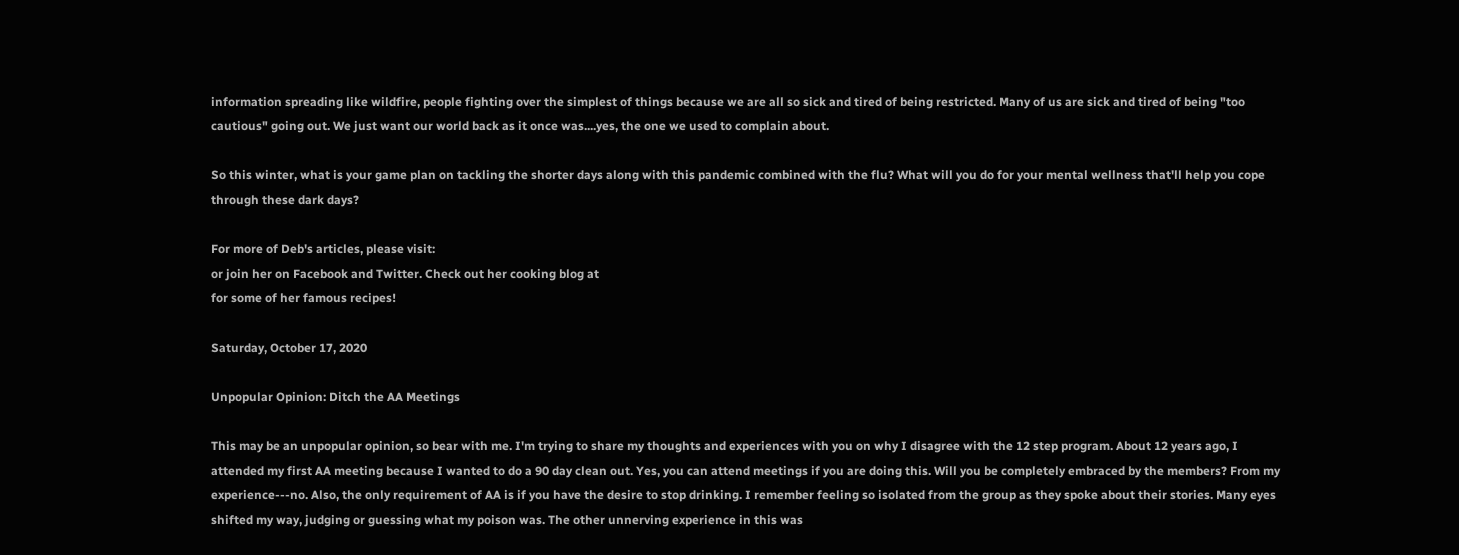information spreading like wildfire, people fighting over the simplest of things because we are all so sick and tired of being restricted. Many of us are sick and tired of being "too cautious" going out. We just want our world back as it once was....yes, the one we used to complain about.

So this winter, what is your game plan on tackling the shorter days along with this pandemic combined with the flu? What will you do for your mental wellness that'll help you cope through these dark days?

For more of Deb's articles, please visit:
or join her on Facebook and Twitter. Check out her cooking blog at
for some of her famous recipes!

Saturday, October 17, 2020

Unpopular Opinion: Ditch the AA Meetings

This may be an unpopular opinion, so bear with me. I'm trying to share my thoughts and experiences with you on why I disagree with the 12 step program. About 12 years ago, I attended my first AA meeting because I wanted to do a 90 day clean out. Yes, you can attend meetings if you are doing this. Will you be completely embraced by the members? From my experience---no. Also, the only requirement of AA is if you have the desire to stop drinking. I remember feeling so isolated from the group as they spoke about their stories. Many eyes shifted my way, judging or guessing what my poison was. The other unnerving experience in this was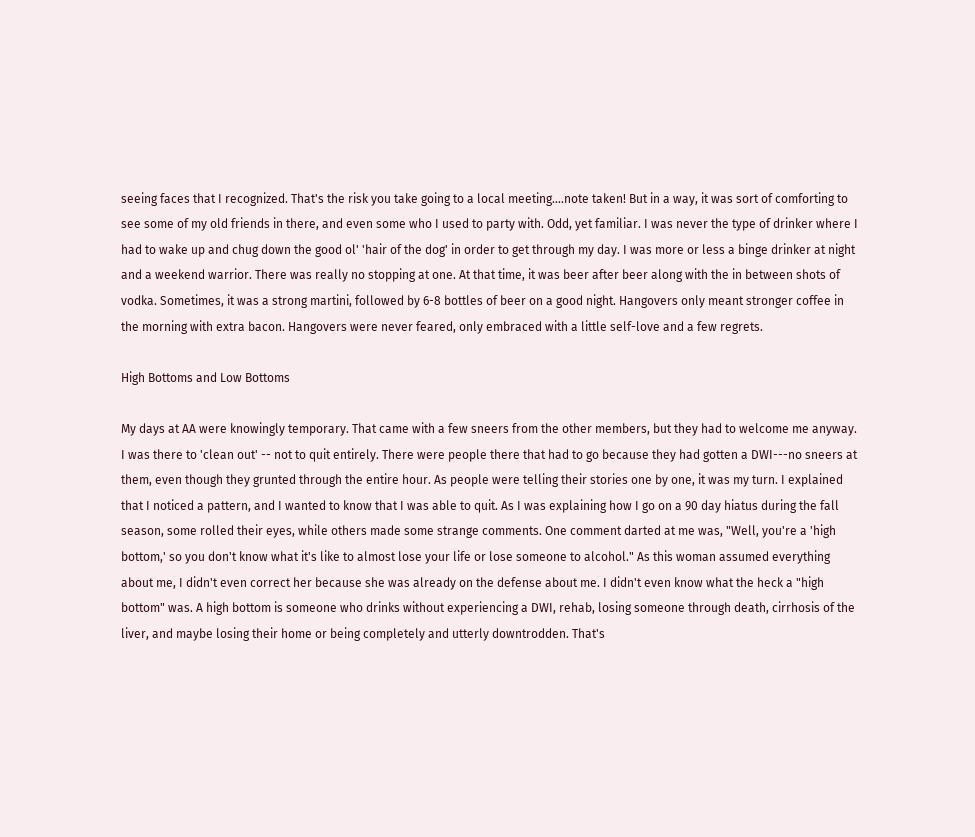seeing faces that I recognized. That's the risk you take going to a local meeting....note taken! But in a way, it was sort of comforting to see some of my old friends in there, and even some who I used to party with. Odd, yet familiar. I was never the type of drinker where I had to wake up and chug down the good ol' 'hair of the dog' in order to get through my day. I was more or less a binge drinker at night and a weekend warrior. There was really no stopping at one. At that time, it was beer after beer along with the in between shots of vodka. Sometimes, it was a strong martini, followed by 6-8 bottles of beer on a good night. Hangovers only meant stronger coffee in the morning with extra bacon. Hangovers were never feared, only embraced with a little self-love and a few regrets.

High Bottoms and Low Bottoms

My days at AA were knowingly temporary. That came with a few sneers from the other members, but they had to welcome me anyway. I was there to 'clean out' -- not to quit entirely. There were people there that had to go because they had gotten a DWI---no sneers at them, even though they grunted through the entire hour. As people were telling their stories one by one, it was my turn. I explained that I noticed a pattern, and I wanted to know that I was able to quit. As I was explaining how I go on a 90 day hiatus during the fall season, some rolled their eyes, while others made some strange comments. One comment darted at me was, "Well, you're a 'high bottom,' so you don't know what it's like to almost lose your life or lose someone to alcohol." As this woman assumed everything about me, I didn't even correct her because she was already on the defense about me. I didn't even know what the heck a "high bottom" was. A high bottom is someone who drinks without experiencing a DWI, rehab, losing someone through death, cirrhosis of the liver, and maybe losing their home or being completely and utterly downtrodden. That's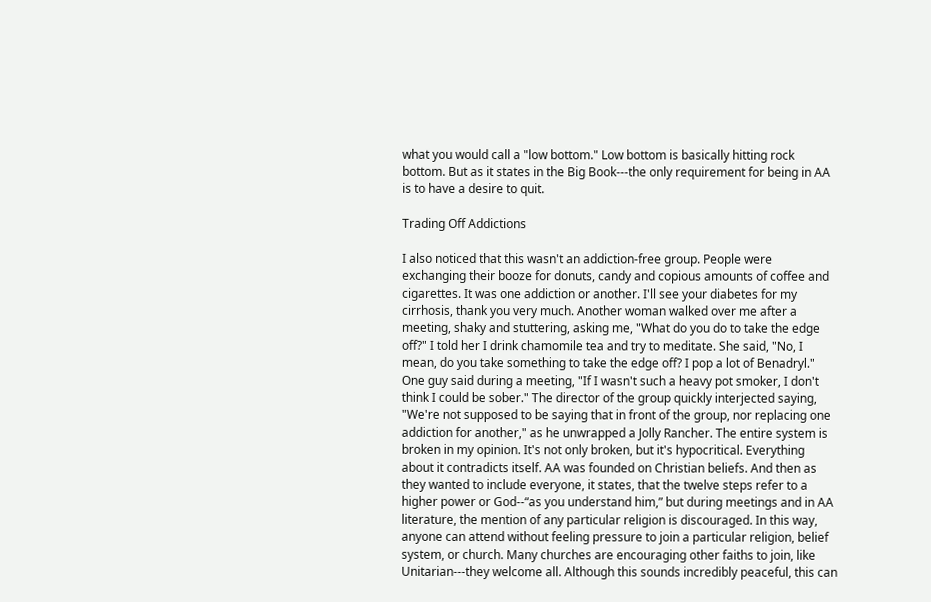what you would call a "low bottom." Low bottom is basically hitting rock bottom. But as it states in the Big Book---the only requirement for being in AA is to have a desire to quit.

Trading Off Addictions

I also noticed that this wasn't an addiction-free group. People were exchanging their booze for donuts, candy and copious amounts of coffee and cigarettes. It was one addiction or another. I'll see your diabetes for my cirrhosis, thank you very much. Another woman walked over me after a meeting, shaky and stuttering, asking me, "What do you do to take the edge off?" I told her I drink chamomile tea and try to meditate. She said, "No, I mean, do you take something to take the edge off? I pop a lot of Benadryl." One guy said during a meeting, "If I wasn't such a heavy pot smoker, I don't think I could be sober." The director of the group quickly interjected saying, "We're not supposed to be saying that in front of the group, nor replacing one addiction for another," as he unwrapped a Jolly Rancher. The entire system is broken in my opinion. It's not only broken, but it's hypocritical. Everything about it contradicts itself. AA was founded on Christian beliefs. And then as they wanted to include everyone, it states, that the twelve steps refer to a higher power or God--“as you understand him,” but during meetings and in AA literature, the mention of any particular religion is discouraged. In this way, anyone can attend without feeling pressure to join a particular religion, belief system, or church. Many churches are encouraging other faiths to join, like Unitarian---they welcome all. Although this sounds incredibly peaceful, this can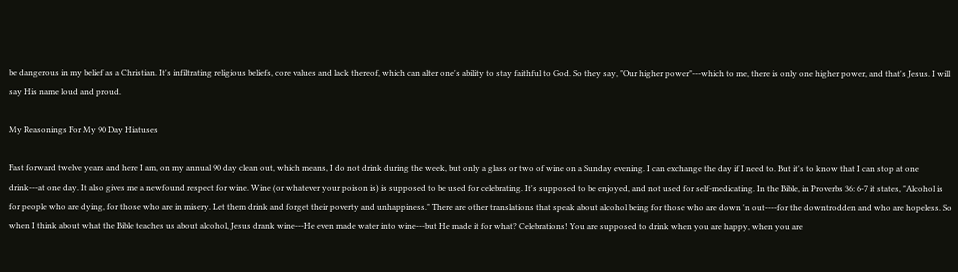be dangerous in my belief as a Christian. It's infiltrating religious beliefs, core values and lack thereof, which can alter one's ability to stay faithful to God. So they say, "Our higher power"---which to me, there is only one higher power, and that's Jesus. I will say His name loud and proud.

My Reasonings For My 90 Day Hiatuses

Fast forward twelve years and here I am, on my annual 90 day clean out, which means, I do not drink during the week, but only a glass or two of wine on a Sunday evening. I can exchange the day if I need to. But it's to know that I can stop at one drink---at one day. It also gives me a newfound respect for wine. Wine (or whatever your poison is) is supposed to be used for celebrating. It's supposed to be enjoyed, and not used for self-medicating. In the Bible, in Proverbs 36: 6-7 it states, "Alcohol is for people who are dying, for those who are in misery. Let them drink and forget their poverty and unhappiness." There are other translations that speak about alcohol being for those who are down 'n out----for the downtrodden and who are hopeless. So when I think about what the Bible teaches us about alcohol, Jesus drank wine---He even made water into wine---but He made it for what? Celebrations! You are supposed to drink when you are happy, when you are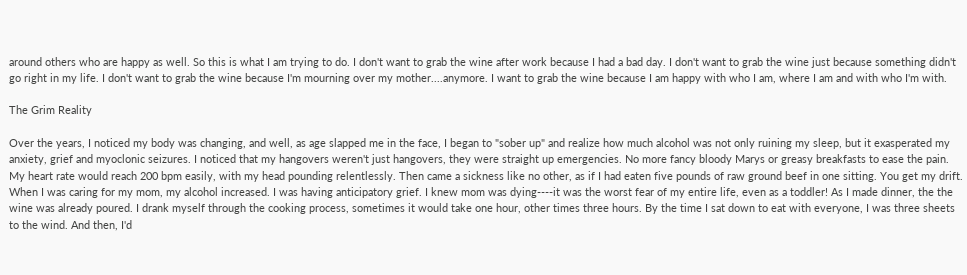around others who are happy as well. So this is what I am trying to do. I don't want to grab the wine after work because I had a bad day. I don't want to grab the wine just because something didn't go right in my life. I don't want to grab the wine because I'm mourning over my mother....anymore. I want to grab the wine because I am happy with who I am, where I am and with who I'm with.

The Grim Reality

Over the years, I noticed my body was changing, and well, as age slapped me in the face, I began to "sober up" and realize how much alcohol was not only ruining my sleep, but it exasperated my anxiety, grief and myoclonic seizures. I noticed that my hangovers weren't just hangovers, they were straight up emergencies. No more fancy bloody Marys or greasy breakfasts to ease the pain. My heart rate would reach 200 bpm easily, with my head pounding relentlessly. Then came a sickness like no other, as if I had eaten five pounds of raw ground beef in one sitting. You get my drift. When I was caring for my mom, my alcohol increased. I was having anticipatory grief. I knew mom was dying----it was the worst fear of my entire life, even as a toddler! As I made dinner, the the wine was already poured. I drank myself through the cooking process, sometimes it would take one hour, other times three hours. By the time I sat down to eat with everyone, I was three sheets to the wind. And then, I'd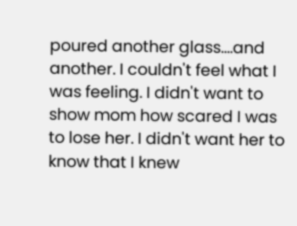poured another glass....and another. I couldn't feel what I was feeling. I didn't want to show mom how scared I was to lose her. I didn't want her to know that I knew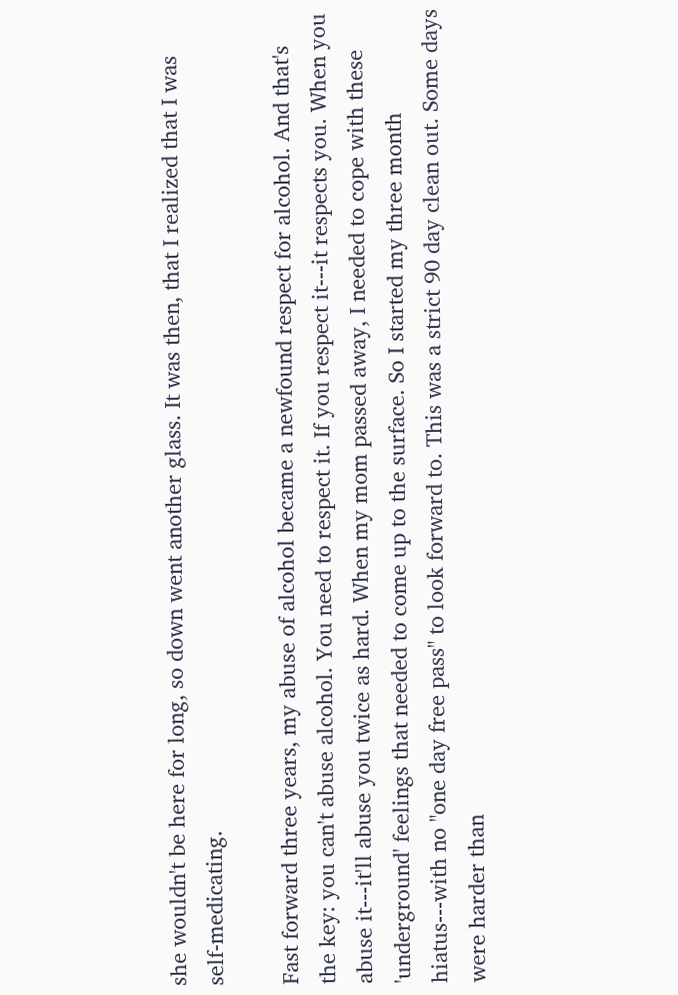she wouldn't be here for long, so down went another glass. It was then, that I realized that I was self-medicating.

Fast forward three years, my abuse of alcohol became a newfound respect for alcohol. And that's the key: you can't abuse alcohol. You need to respect it. If you respect it---it respects you. When you abuse it---it'll abuse you twice as hard. When my mom passed away, I needed to cope with these 'underground' feelings that needed to come up to the surface. So I started my three month hiatus---with no "one day free pass" to look forward to. This was a strict 90 day clean out. Some days were harder than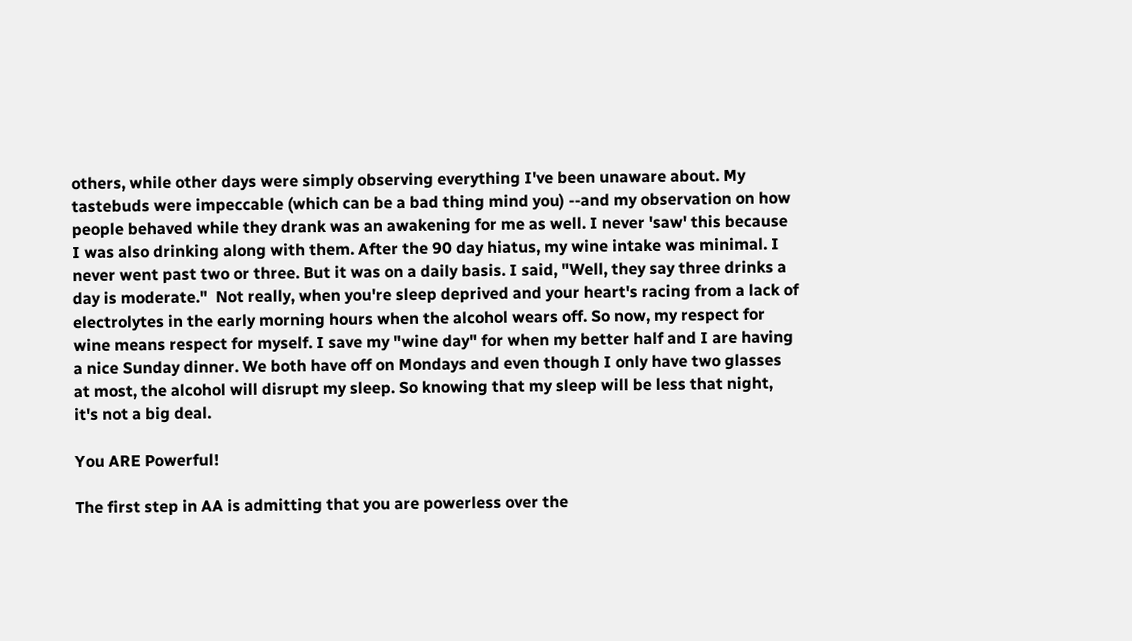others, while other days were simply observing everything I've been unaware about. My tastebuds were impeccable (which can be a bad thing mind you) --and my observation on how people behaved while they drank was an awakening for me as well. I never 'saw' this because I was also drinking along with them. After the 90 day hiatus, my wine intake was minimal. I never went past two or three. But it was on a daily basis. I said, "Well, they say three drinks a day is moderate."  Not really, when you're sleep deprived and your heart's racing from a lack of electrolytes in the early morning hours when the alcohol wears off. So now, my respect for wine means respect for myself. I save my "wine day" for when my better half and I are having a nice Sunday dinner. We both have off on Mondays and even though I only have two glasses at most, the alcohol will disrupt my sleep. So knowing that my sleep will be less that night, it's not a big deal.

You ARE Powerful!

The first step in AA is admitting that you are powerless over the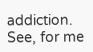addiction. See, for me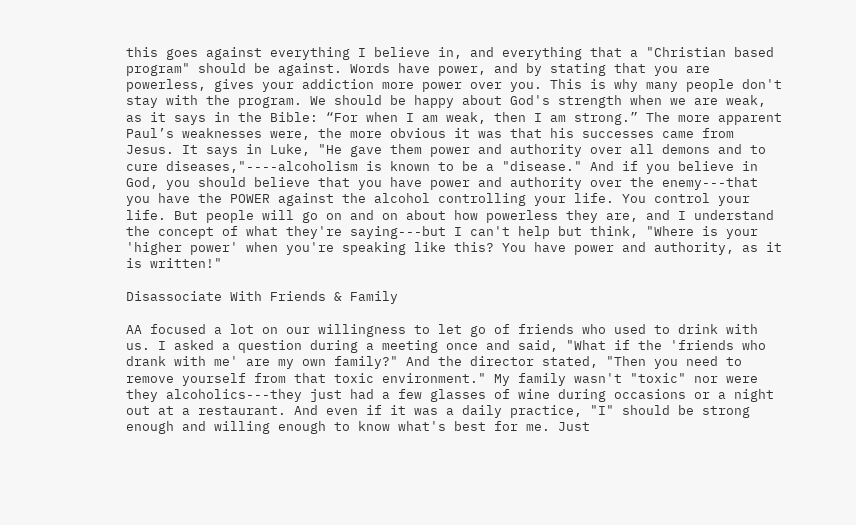this goes against everything I believe in, and everything that a "Christian based program" should be against. Words have power, and by stating that you are powerless, gives your addiction more power over you. This is why many people don't stay with the program. We should be happy about God's strength when we are weak, as it says in the Bible: “For when I am weak, then I am strong.” The more apparent Paul’s weaknesses were, the more obvious it was that his successes came from Jesus. It says in Luke, "He gave them power and authority over all demons and to cure diseases,"----alcoholism is known to be a "disease." And if you believe in God, you should believe that you have power and authority over the enemy---that you have the POWER against the alcohol controlling your life. You control your life. But people will go on and on about how powerless they are, and I understand the concept of what they're saying---but I can't help but think, "Where is your 'higher power' when you're speaking like this? You have power and authority, as it is written!"

Disassociate With Friends & Family

AA focused a lot on our willingness to let go of friends who used to drink with us. I asked a question during a meeting once and said, "What if the 'friends who drank with me' are my own family?" And the director stated, "Then you need to remove yourself from that toxic environment." My family wasn't "toxic" nor were they alcoholics---they just had a few glasses of wine during occasions or a night out at a restaurant. And even if it was a daily practice, "I" should be strong enough and willing enough to know what's best for me. Just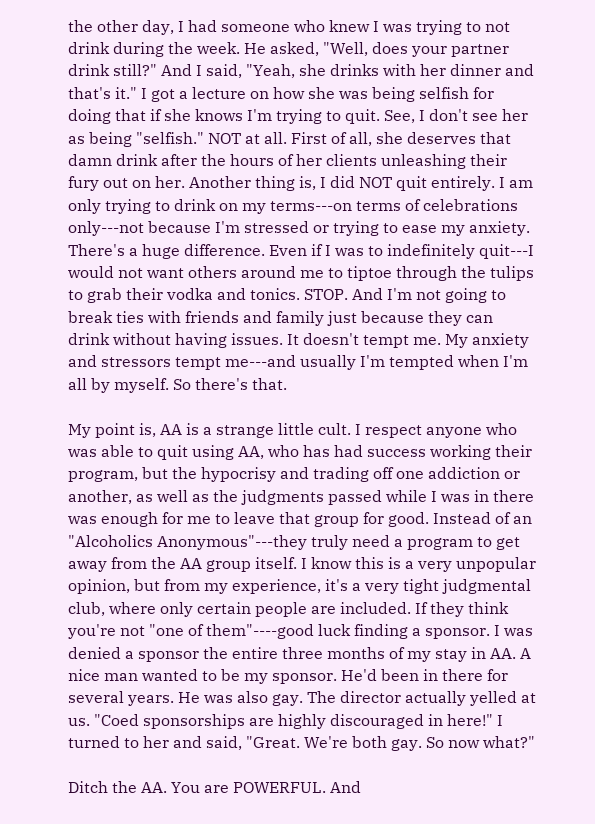the other day, I had someone who knew I was trying to not drink during the week. He asked, "Well, does your partner drink still?" And I said, "Yeah, she drinks with her dinner and that's it." I got a lecture on how she was being selfish for doing that if she knows I'm trying to quit. See, I don't see her as being "selfish." NOT at all. First of all, she deserves that damn drink after the hours of her clients unleashing their fury out on her. Another thing is, I did NOT quit entirely. I am only trying to drink on my terms---on terms of celebrations only---not because I'm stressed or trying to ease my anxiety. There's a huge difference. Even if I was to indefinitely quit---I would not want others around me to tiptoe through the tulips to grab their vodka and tonics. STOP. And I'm not going to break ties with friends and family just because they can drink without having issues. It doesn't tempt me. My anxiety and stressors tempt me---and usually I'm tempted when I'm all by myself. So there's that.

My point is, AA is a strange little cult. I respect anyone who was able to quit using AA, who has had success working their program, but the hypocrisy and trading off one addiction or another, as well as the judgments passed while I was in there was enough for me to leave that group for good. Instead of an "Alcoholics Anonymous"---they truly need a program to get away from the AA group itself. I know this is a very unpopular opinion, but from my experience, it's a very tight judgmental club, where only certain people are included. If they think you're not "one of them"----good luck finding a sponsor. I was denied a sponsor the entire three months of my stay in AA. A nice man wanted to be my sponsor. He'd been in there for several years. He was also gay. The director actually yelled at us. "Coed sponsorships are highly discouraged in here!" I turned to her and said, "Great. We're both gay. So now what?"

Ditch the AA. You are POWERFUL. And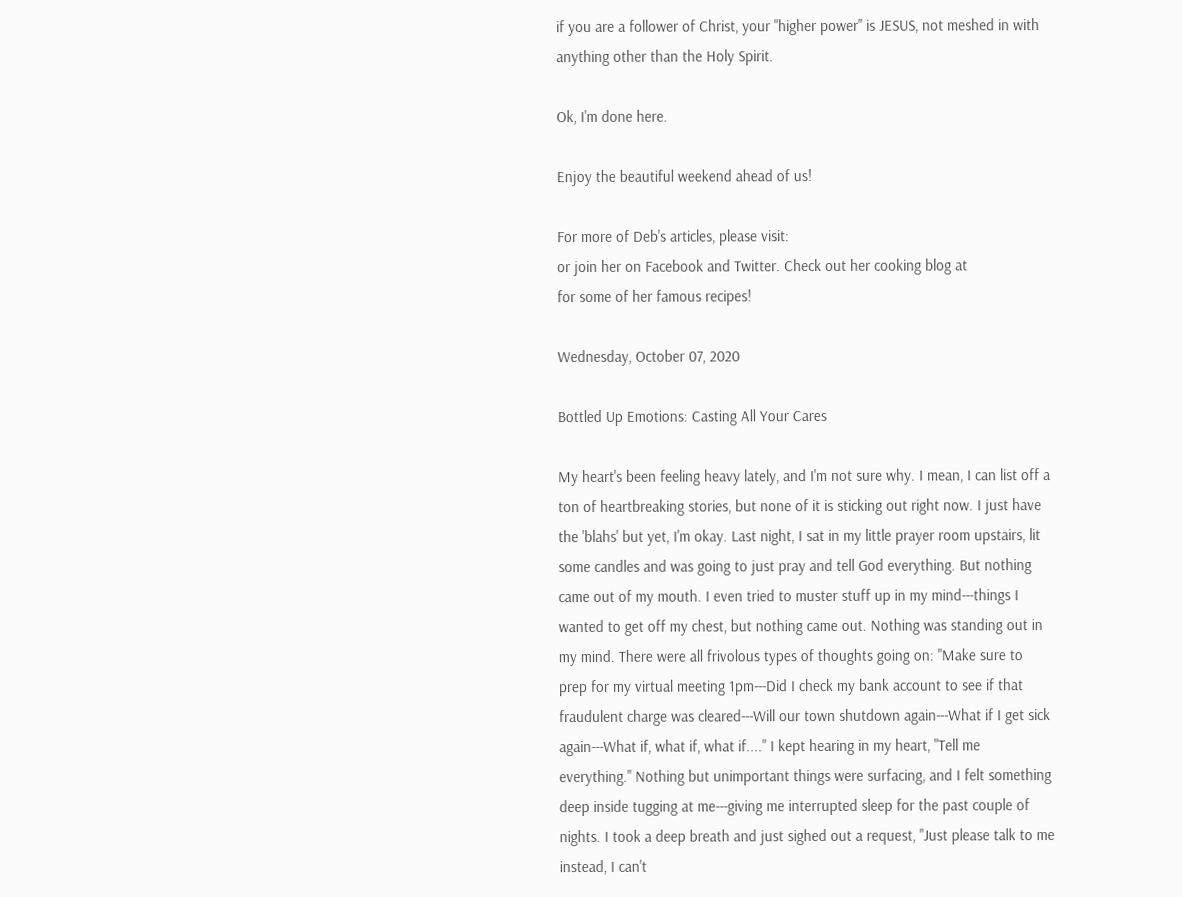if you are a follower of Christ, your "higher power" is JESUS, not meshed in with anything other than the Holy Spirit.

Ok, I'm done here.

Enjoy the beautiful weekend ahead of us!

For more of Deb's articles, please visit:
or join her on Facebook and Twitter. Check out her cooking blog at
for some of her famous recipes!

Wednesday, October 07, 2020

Bottled Up Emotions: Casting All Your Cares

My heart's been feeling heavy lately, and I'm not sure why. I mean, I can list off a ton of heartbreaking stories, but none of it is sticking out right now. I just have the 'blahs' but yet, I'm okay. Last night, I sat in my little prayer room upstairs, lit some candles and was going to just pray and tell God everything. But nothing came out of my mouth. I even tried to muster stuff up in my mind---things I wanted to get off my chest, but nothing came out. Nothing was standing out in my mind. There were all frivolous types of thoughts going on: "Make sure to prep for my virtual meeting 1pm---Did I check my bank account to see if that fraudulent charge was cleared---Will our town shutdown again---What if I get sick again---What if, what if, what if...." I kept hearing in my heart, "Tell me everything." Nothing but unimportant things were surfacing, and I felt something deep inside tugging at me---giving me interrupted sleep for the past couple of nights. I took a deep breath and just sighed out a request, "Just please talk to me instead, I can't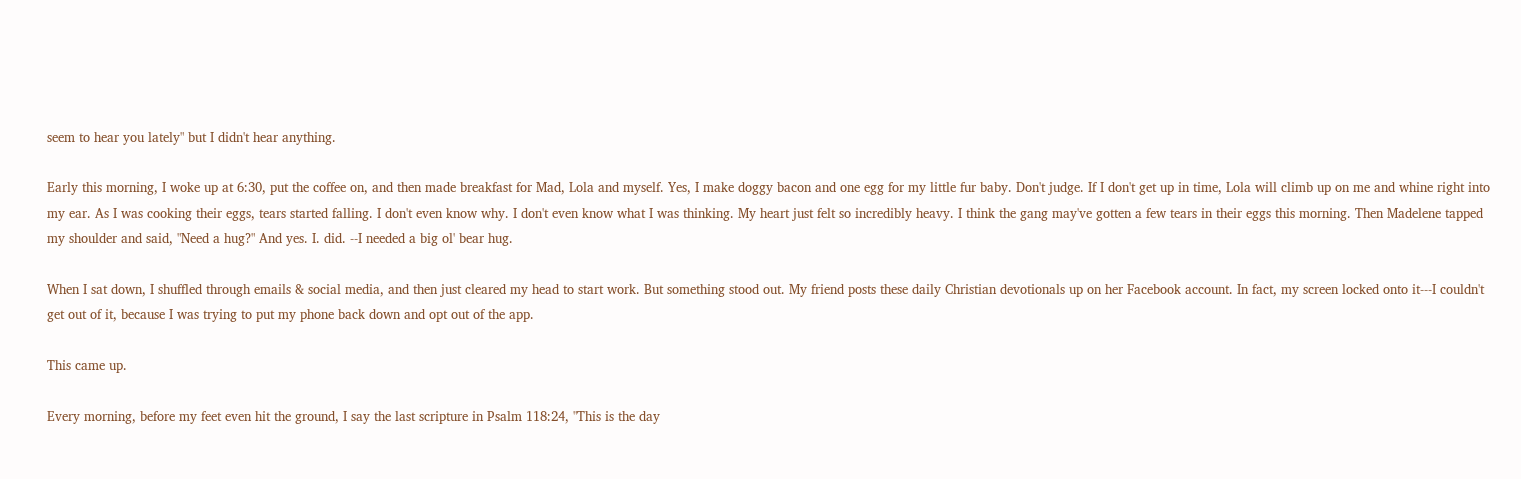seem to hear you lately" but I didn't hear anything.

Early this morning, I woke up at 6:30, put the coffee on, and then made breakfast for Mad, Lola and myself. Yes, I make doggy bacon and one egg for my little fur baby. Don't judge. If I don't get up in time, Lola will climb up on me and whine right into my ear. As I was cooking their eggs, tears started falling. I don't even know why. I don't even know what I was thinking. My heart just felt so incredibly heavy. I think the gang may've gotten a few tears in their eggs this morning. Then Madelene tapped my shoulder and said, "Need a hug?" And yes. I. did. --I needed a big ol' bear hug.

When I sat down, I shuffled through emails & social media, and then just cleared my head to start work. But something stood out. My friend posts these daily Christian devotionals up on her Facebook account. In fact, my screen locked onto it---I couldn't get out of it, because I was trying to put my phone back down and opt out of the app.

This came up.

Every morning, before my feet even hit the ground, I say the last scripture in Psalm 118:24, "This is the day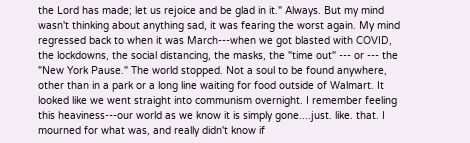the Lord has made; let us rejoice and be glad in it." Always. But my mind wasn't thinking about anything sad, it was fearing the worst again. My mind regressed back to when it was March---when we got blasted with COVID, the lockdowns, the social distancing, the masks, the "time out" --- or --- the "New York Pause." The world stopped. Not a soul to be found anywhere, other than in a park or a long line waiting for food outside of Walmart. It looked like we went straight into communism overnight. I remember feeling this heaviness---our world as we know it is simply gone....just. like. that. I mourned for what was, and really didn't know if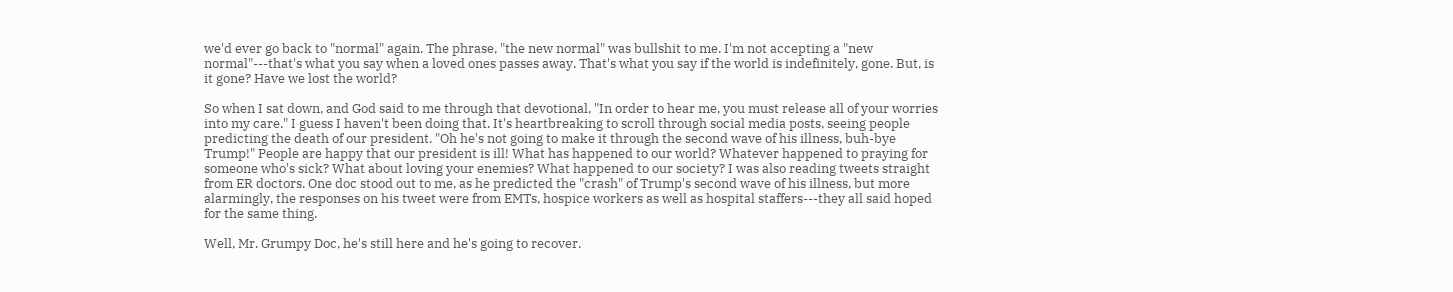we'd ever go back to "normal" again. The phrase, "the new normal" was bullshit to me. I'm not accepting a "new normal"---that's what you say when a loved ones passes away. That's what you say if the world is indefinitely, gone. But, is it gone? Have we lost the world?

So when I sat down, and God said to me through that devotional, "In order to hear me, you must release all of your worries into my care." I guess I haven't been doing that. It's heartbreaking to scroll through social media posts, seeing people predicting the death of our president. "Oh he's not going to make it through the second wave of his illness, buh-bye Trump!" People are happy that our president is ill! What has happened to our world? Whatever happened to praying for someone who's sick? What about loving your enemies? What happened to our society? I was also reading tweets straight from ER doctors. One doc stood out to me, as he predicted the "crash" of Trump's second wave of his illness, but more alarmingly, the responses on his tweet were from EMTs, hospice workers as well as hospital staffers---they all said hoped for the same thing.

Well, Mr. Grumpy Doc, he's still here and he's going to recover.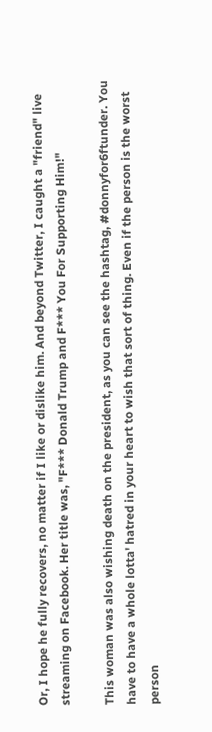Or, I hope he fully recovers, no matter if I like or dislike him. And beyond Twitter, I caught a "friend" live streaming on Facebook. Her title was, "F*** Donald Trump and F*** You For Supporting Him!"

This woman was also wishing death on the president, as you can see the hashtag, #donnyfor6ftunder. You have to have a whole lotta' hatred in your heart to wish that sort of thing. Even if the person is the worst person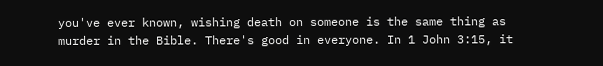you've ever known, wishing death on someone is the same thing as murder in the Bible. There's good in everyone. In 1 John 3:15, it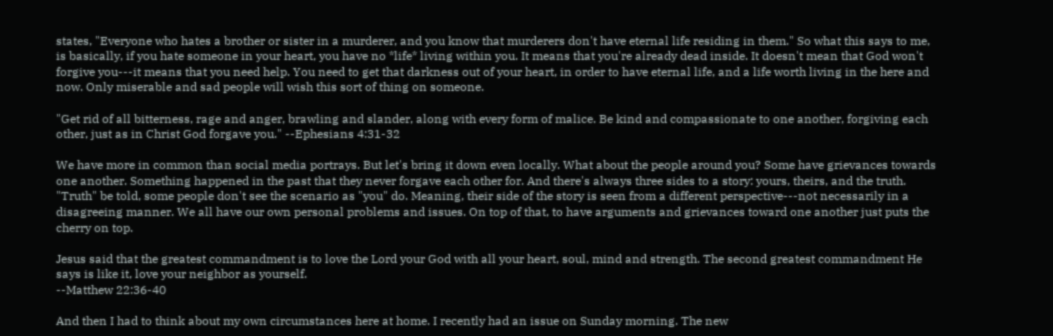states, "Everyone who hates a brother or sister in a murderer, and you know that murderers don't have eternal life residing in them." So what this says to me, is basically, if you hate someone in your heart, you have no *life* living within you. It means that you're already dead inside. It doesn't mean that God won't forgive you---it means that you need help. You need to get that darkness out of your heart, in order to have eternal life, and a life worth living in the here and now. Only miserable and sad people will wish this sort of thing on someone.

"Get rid of all bitterness, rage and anger, brawling and slander, along with every form of malice. Be kind and compassionate to one another, forgiving each other, just as in Christ God forgave you." --Ephesians 4:31-32

We have more in common than social media portrays. But let's bring it down even locally. What about the people around you? Some have grievances towards one another. Something happened in the past that they never forgave each other for. And there's always three sides to a story: yours, theirs, and the truth. "Truth" be told, some people don't see the scenario as "you" do. Meaning, their side of the story is seen from a different perspective---not necessarily in a disagreeing manner. We all have our own personal problems and issues. On top of that, to have arguments and grievances toward one another just puts the cherry on top.

Jesus said that the greatest commandment is to love the Lord your God with all your heart, soul, mind and strength. The second greatest commandment He says is like it, love your neighbor as yourself.
--Matthew 22:36-40

And then I had to think about my own circumstances here at home. I recently had an issue on Sunday morning. The new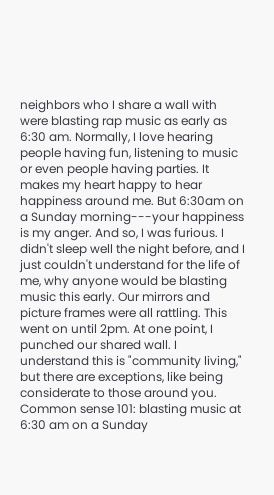neighbors who I share a wall with were blasting rap music as early as 6:30 am. Normally, I love hearing people having fun, listening to music or even people having parties. It makes my heart happy to hear happiness around me. But 6:30am on a Sunday morning---your happiness is my anger. And so, I was furious. I didn't sleep well the night before, and I just couldn't understand for the life of me, why anyone would be blasting music this early. Our mirrors and picture frames were all rattling. This went on until 2pm. At one point, I punched our shared wall. I understand this is "community living," but there are exceptions, like being considerate to those around you. Common sense 101: blasting music at 6:30 am on a Sunday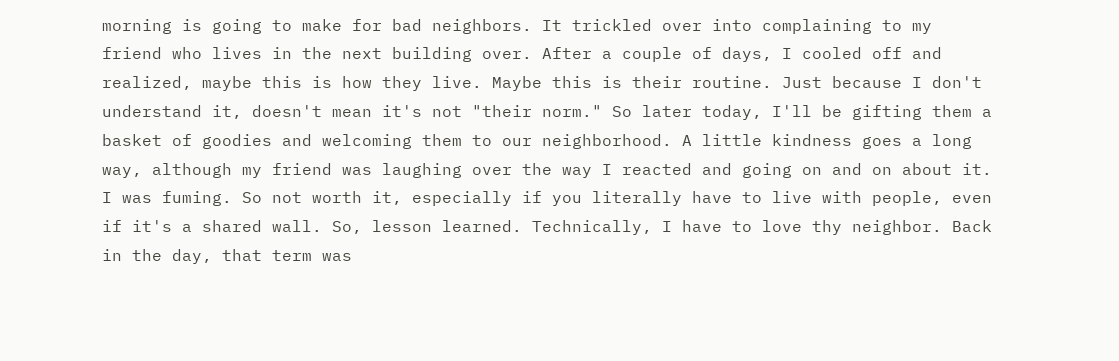morning is going to make for bad neighbors. It trickled over into complaining to my friend who lives in the next building over. After a couple of days, I cooled off and realized, maybe this is how they live. Maybe this is their routine. Just because I don't understand it, doesn't mean it's not "their norm." So later today, I'll be gifting them a basket of goodies and welcoming them to our neighborhood. A little kindness goes a long way, although my friend was laughing over the way I reacted and going on and on about it. I was fuming. So not worth it, especially if you literally have to live with people, even if it's a shared wall. So, lesson learned. Technically, I have to love thy neighbor. Back in the day, that term was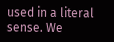used in a literal sense. We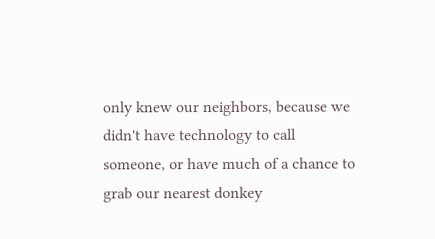only knew our neighbors, because we didn't have technology to call someone, or have much of a chance to grab our nearest donkey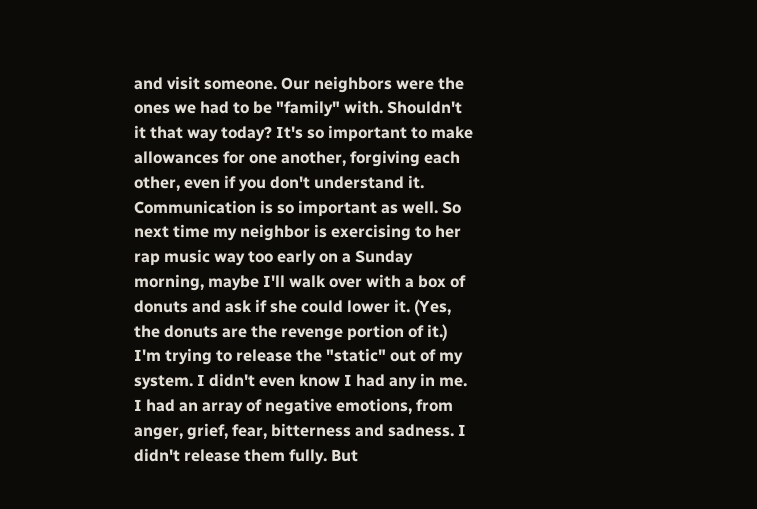and visit someone. Our neighbors were the ones we had to be "family" with. Shouldn't it that way today? It's so important to make allowances for one another, forgiving each other, even if you don't understand it. Communication is so important as well. So next time my neighbor is exercising to her rap music way too early on a Sunday morning, maybe I'll walk over with a box of donuts and ask if she could lower it. (Yes, the donuts are the revenge portion of it.)
I'm trying to release the "static" out of my system. I didn't even know I had any in me. I had an array of negative emotions, from anger, grief, fear, bitterness and sadness. I didn't release them fully. But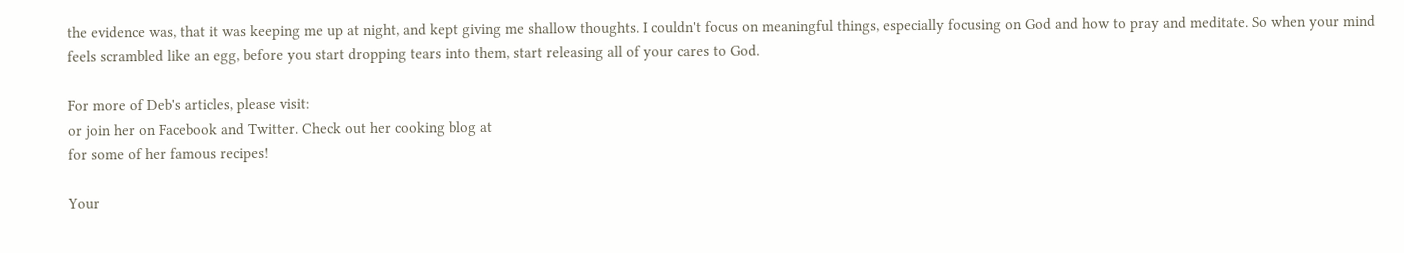the evidence was, that it was keeping me up at night, and kept giving me shallow thoughts. I couldn't focus on meaningful things, especially focusing on God and how to pray and meditate. So when your mind feels scrambled like an egg, before you start dropping tears into them, start releasing all of your cares to God.

For more of Deb's articles, please visit:
or join her on Facebook and Twitter. Check out her cooking blog at
for some of her famous recipes!

Your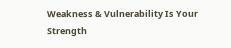Weakness & Vulnerability Is Your Strength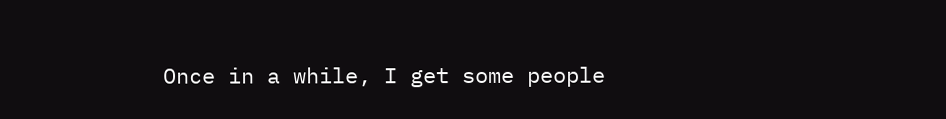Once in a while, I get some people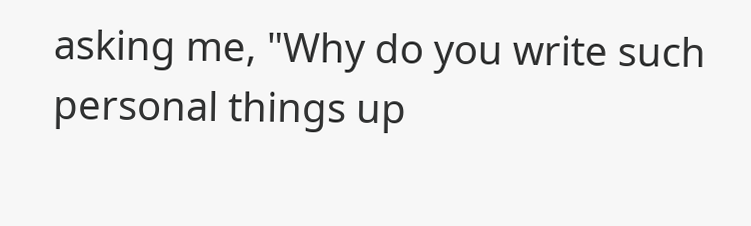asking me, "Why do you write such personal things up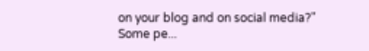on your blog and on social media?" Some pe...